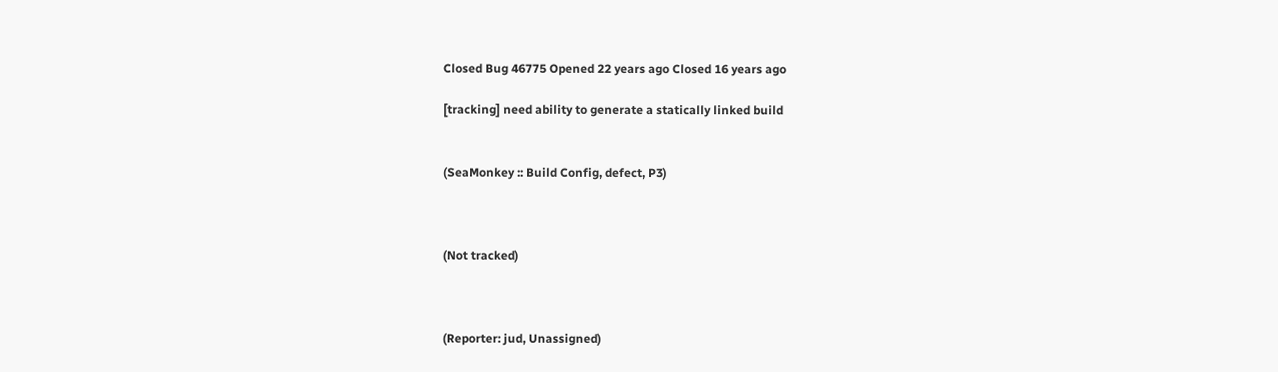Closed Bug 46775 Opened 22 years ago Closed 16 years ago

[tracking] need ability to generate a statically linked build


(SeaMonkey :: Build Config, defect, P3)



(Not tracked)



(Reporter: jud, Unassigned)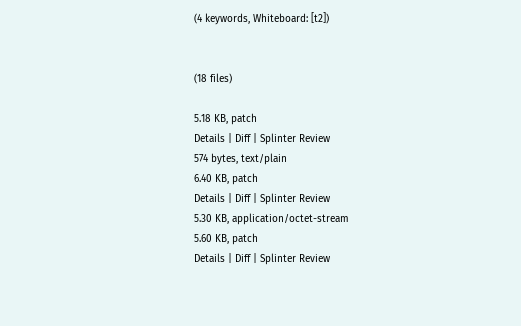(4 keywords, Whiteboard: [t2])


(18 files)

5.18 KB, patch
Details | Diff | Splinter Review
574 bytes, text/plain
6.40 KB, patch
Details | Diff | Splinter Review
5.30 KB, application/octet-stream
5.60 KB, patch
Details | Diff | Splinter Review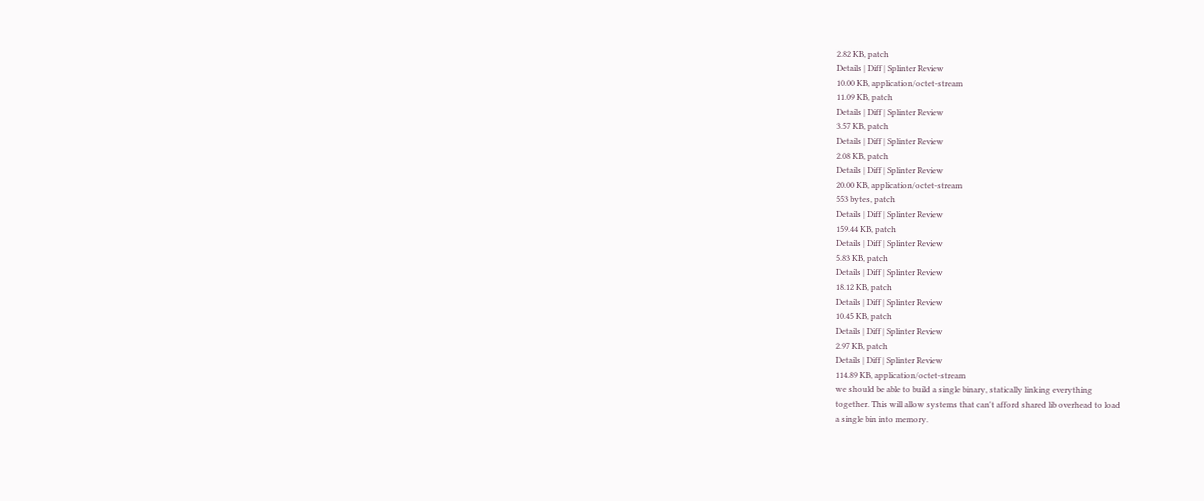2.82 KB, patch
Details | Diff | Splinter Review
10.00 KB, application/octet-stream
11.09 KB, patch
Details | Diff | Splinter Review
3.57 KB, patch
Details | Diff | Splinter Review
2.08 KB, patch
Details | Diff | Splinter Review
20.00 KB, application/octet-stream
553 bytes, patch
Details | Diff | Splinter Review
159.44 KB, patch
Details | Diff | Splinter Review
5.83 KB, patch
Details | Diff | Splinter Review
18.12 KB, patch
Details | Diff | Splinter Review
10.45 KB, patch
Details | Diff | Splinter Review
2.97 KB, patch
Details | Diff | Splinter Review
114.89 KB, application/octet-stream
we should be able to build a single binary, statically linking everything
together. This will allow systems that can't afford shared lib overhead to load
a single bin into memory.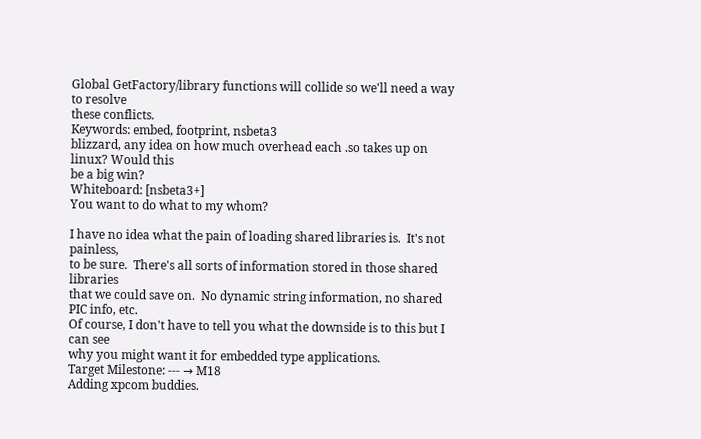Global GetFactory/library functions will collide so we'll need a way to resolve
these conflicts.
Keywords: embed, footprint, nsbeta3
blizzard, any idea on how much overhead each .so takes up on linux? Would this
be a big win?
Whiteboard: [nsbeta3+]
You want to do what to my whom?

I have no idea what the pain of loading shared libraries is.  It's not painless,
to be sure.  There's all sorts of information stored in those shared libraries
that we could save on.  No dynamic string information, no shared PIC info, etc.
Of course, I don't have to tell you what the downside is to this but I can see
why you might want it for embedded type applications.
Target Milestone: --- → M18
Adding xpcom buddies.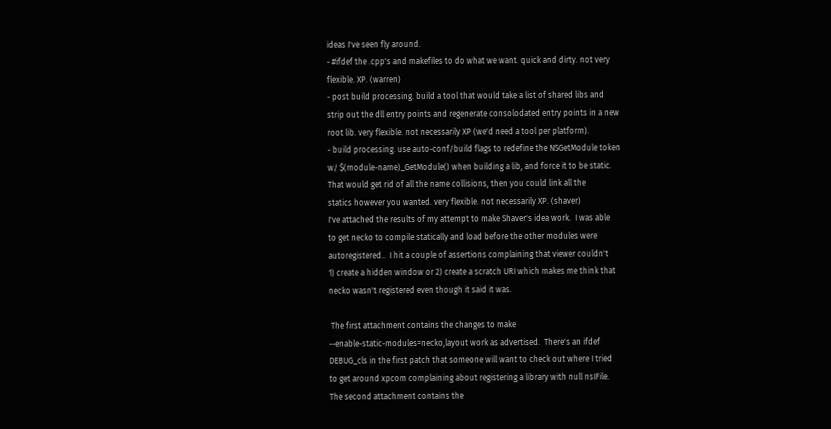ideas I've seen fly around.
- #ifdef the .cpp's and makefiles to do what we want. quick and dirty. not very
flexible. XP. (warren)
- post build processing. build a tool that would take a list of shared libs and
strip out the dll entry points and regenerate consolodated entry points in a new
root lib. very flexible. not necessarily XP (we'd need a tool per platform).
- build processing. use auto-conf/build flags to redefine the NSGetModule token
w/ $(module-name)_GetModule() when building a lib, and force it to be static.
That would get rid of all the name collisions, then you could link all the
statics however you wanted. very flexible. not necessarily XP. (shaver)
I've attached the results of my attempt to make Shaver's idea work.  I was able
to get necko to compile statically and load before the other modules were
autoregistered..  I hit a couple of assertions complaining that viewer couldn't
1) create a hidden window or 2) create a scratch URI which makes me think that
necko wasn't registered even though it said it was.

 The first attachment contains the changes to make
--enable-static-modules=necko,layout work as advertised.  There's an ifdef
DEBUG_cls in the first patch that someone will want to check out where I tried
to get around xpcom complaining about registering a library with null nsIFile.
The second attachment contains the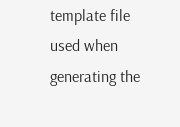template file used when generating the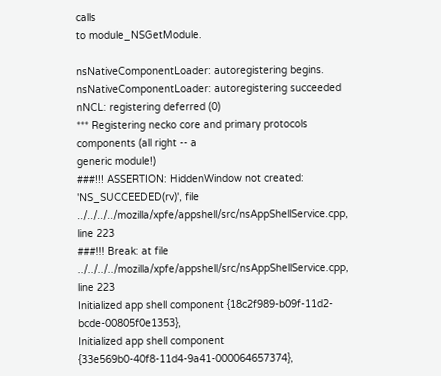calls
to module_NSGetModule.

nsNativeComponentLoader: autoregistering begins.
nsNativeComponentLoader: autoregistering succeeded
nNCL: registering deferred (0)
*** Registering necko core and primary protocols components (all right -- a
generic module!)
###!!! ASSERTION: HiddenWindow not created: 'NS_SUCCEEDED(rv)', file
../../../../mozilla/xpfe/appshell/src/nsAppShellService.cpp, line 223
###!!! Break: at file
../../../../mozilla/xpfe/appshell/src/nsAppShellService.cpp, line 223
Initialized app shell component {18c2f989-b09f-11d2-bcde-00805f0e1353},
Initialized app shell component {33e569b0-40f8-11d4-9a41-000064657374},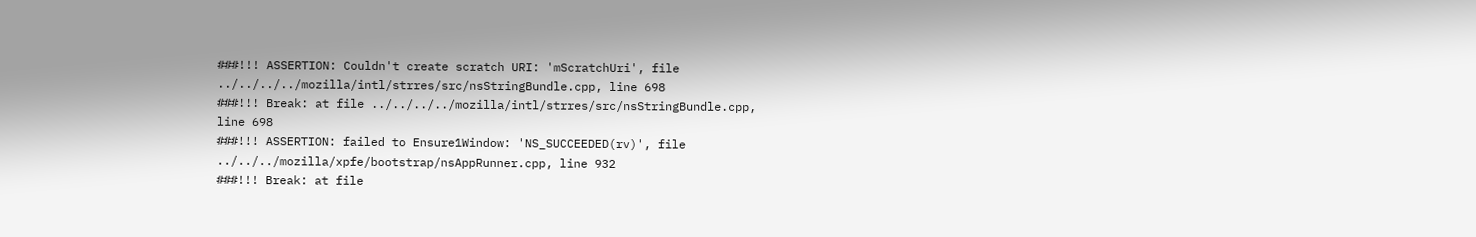###!!! ASSERTION: Couldn't create scratch URI: 'mScratchUri', file
../../../../mozilla/intl/strres/src/nsStringBundle.cpp, line 698
###!!! Break: at file ../../../../mozilla/intl/strres/src/nsStringBundle.cpp,
line 698
###!!! ASSERTION: failed to Ensure1Window: 'NS_SUCCEEDED(rv)', file
../../../mozilla/xpfe/bootstrap/nsAppRunner.cpp, line 932
###!!! Break: at file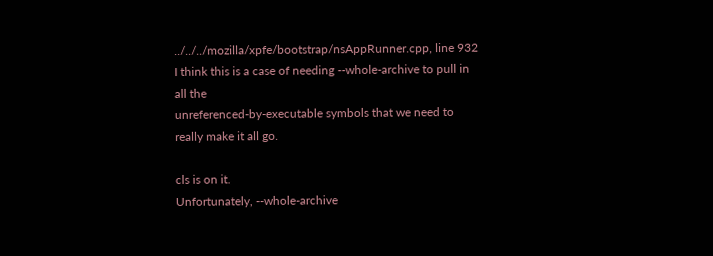../../../mozilla/xpfe/bootstrap/nsAppRunner.cpp, line 932
I think this is a case of needing --whole-archive to pull in all the
unreferenced-by-executable symbols that we need to really make it all go.

cls is on it.
Unfortunately, --whole-archive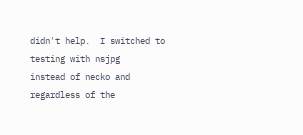didn't help.  I switched to testing with nsjpg
instead of necko and regardless of the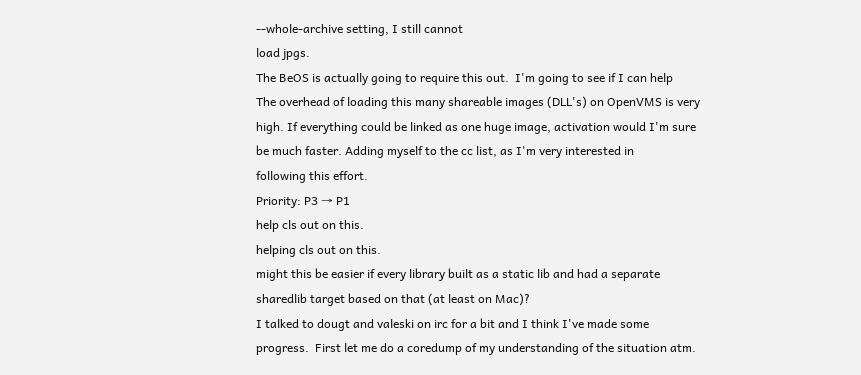--whole-archive setting, I still cannot
load jpgs.
The BeOS is actually going to require this out.  I'm going to see if I can help
The overhead of loading this many shareable images (DLL's) on OpenVMS is very
high. If everything could be linked as one huge image, activation would I'm sure
be much faster. Adding myself to the cc list, as I'm very interested in
following this effort.
Priority: P3 → P1
help cls out on this.
helping cls out on this.
might this be easier if every library built as a static lib and had a separate
sharedlib target based on that (at least on Mac)?
I talked to dougt and valeski on irc for a bit and I think I've made some
progress.  First let me do a coredump of my understanding of the situation atm.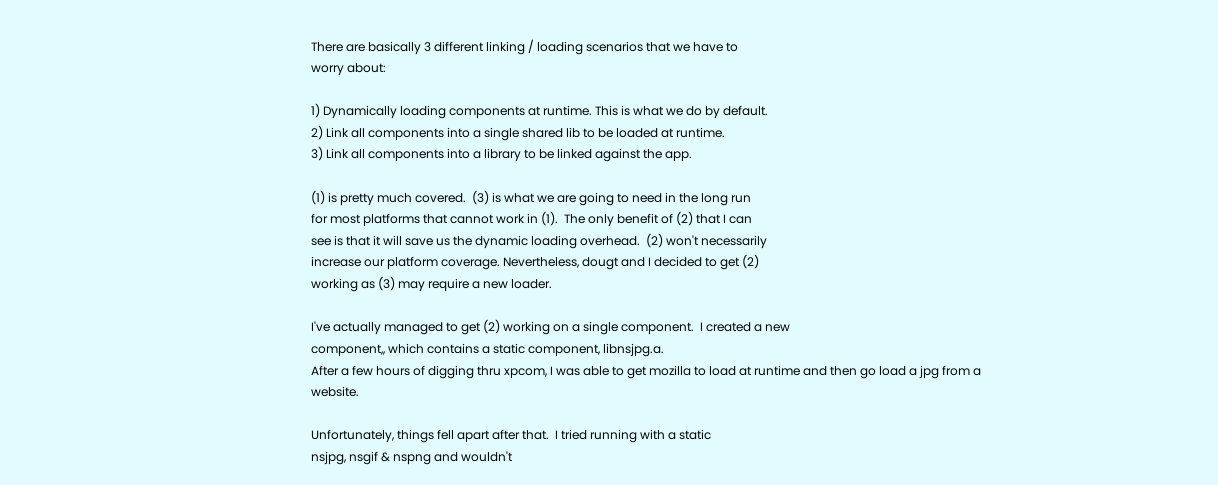There are basically 3 different linking / loading scenarios that we have to
worry about:

1) Dynamically loading components at runtime. This is what we do by default.
2) Link all components into a single shared lib to be loaded at runtime.
3) Link all components into a library to be linked against the app.

(1) is pretty much covered.  (3) is what we are going to need in the long run
for most platforms that cannot work in (1).  The only benefit of (2) that I can
see is that it will save us the dynamic loading overhead.  (2) won't necessarily
increase our platform coverage. Nevertheless, dougt and I decided to get (2)
working as (3) may require a new loader.

I've actually managed to get (2) working on a single component.  I created a new
component,, which contains a static component, libnsjpg.a.
After a few hours of digging thru xpcom, I was able to get mozilla to load at runtime and then go load a jpg from a website.

Unfortunately, things fell apart after that.  I tried running with a static
nsjpg, nsgif & nspng and wouldn't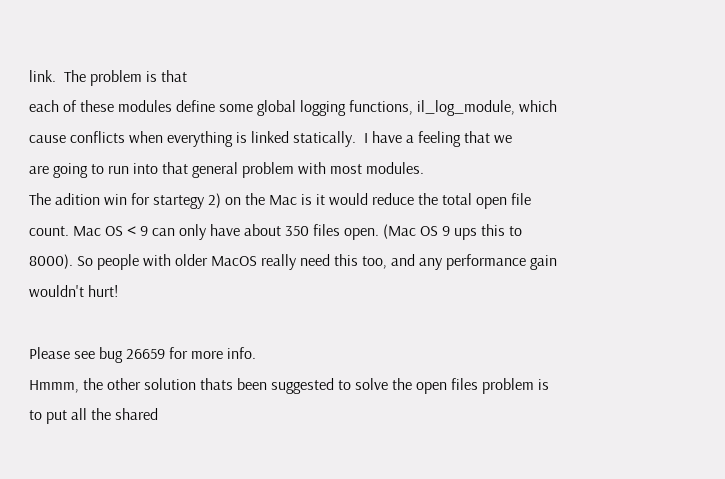link.  The problem is that
each of these modules define some global logging functions, il_log_module, which
cause conflicts when everything is linked statically.  I have a feeling that we
are going to run into that general problem with most modules.
The adition win for startegy 2) on the Mac is it would reduce the total open file
count. Mac OS < 9 can only have about 350 files open. (Mac OS 9 ups this to
8000). So people with older MacOS really need this too, and any performance gain
wouldn't hurt!

Please see bug 26659 for more info.
Hmmm, the other solution thats been suggested to solve the open files problem is
to put all the shared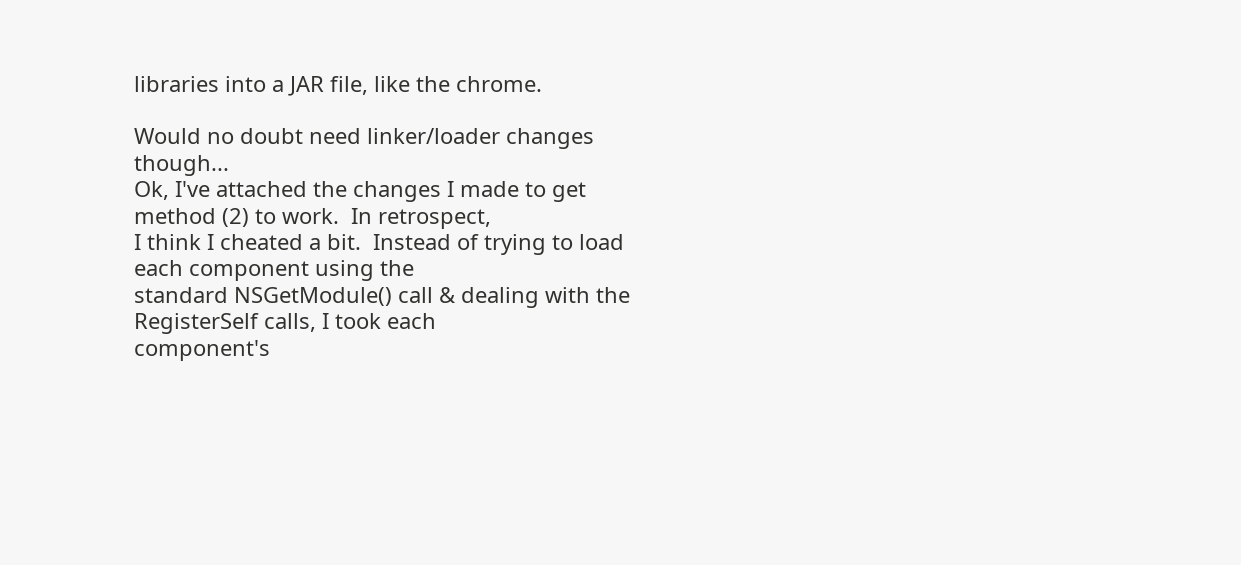libraries into a JAR file, like the chrome.

Would no doubt need linker/loader changes though...
Ok, I've attached the changes I made to get method (2) to work.  In retrospect,
I think I cheated a bit.  Instead of trying to load each component using the
standard NSGetModule() call & dealing with the RegisterSelf calls, I took each
component's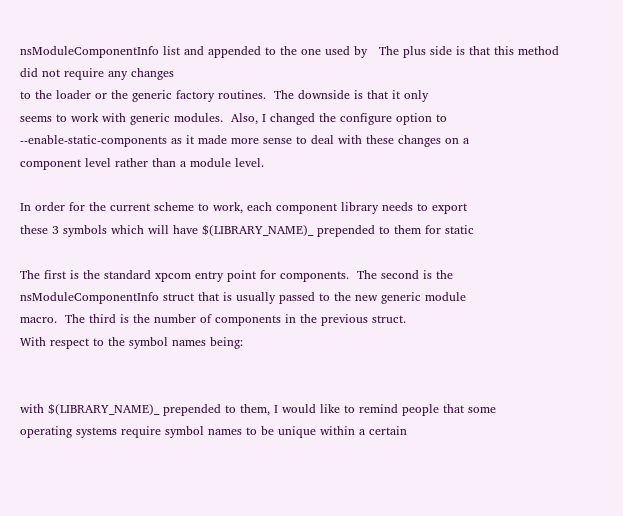nsModuleComponentInfo list and appended to the one used by   The plus side is that this method did not require any changes
to the loader or the generic factory routines.  The downside is that it only
seems to work with generic modules.  Also, I changed the configure option to
--enable-static-components as it made more sense to deal with these changes on a
component level rather than a module level.

In order for the current scheme to work, each component library needs to export
these 3 symbols which will have $(LIBRARY_NAME)_ prepended to them for static

The first is the standard xpcom entry point for components.  The second is the
nsModuleComponentInfo struct that is usually passed to the new generic module
macro.  The third is the number of components in the previous struct.
With respect to the symbol names being:


with $(LIBRARY_NAME)_ prepended to them, I would like to remind people that some
operating systems require symbol names to be unique within a certain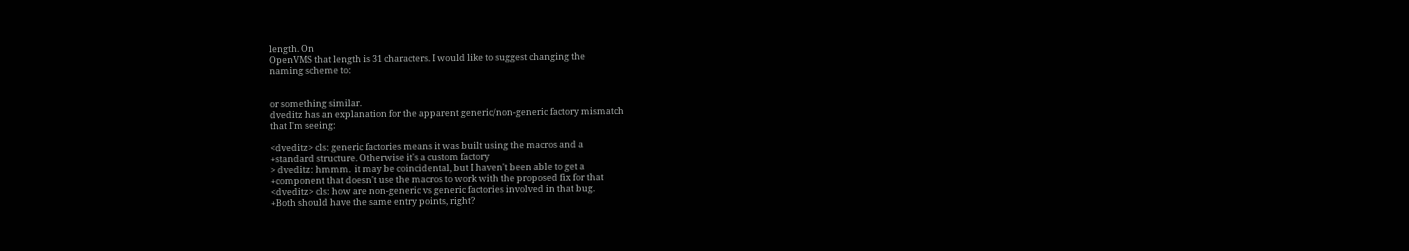length. On
OpenVMS that length is 31 characters. I would like to suggest changing the
naming scheme to:


or something similar.
dveditz has an explanation for the apparent generic/non-generic factory mismatch
that I'm seeing:

<dveditz> cls: generic factories means it was built using the macros and a
+standard structure. Otherwise it's a custom factory
> dveditz: hmmm.  it may be coincidental, but I haven't been able to get a
+component that doesn't use the macros to work with the proposed fix for that
<dveditz> cls: how are non-generic vs generic factories involved in that bug.
+Both should have the same entry points, right?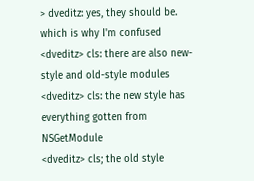> dveditz: yes, they should be.  which is why I'm confused
<dveditz> cls: there are also new-style and old-style modules
<dveditz> cls: the new style has everything gotten from NSGetModule
<dveditz> cls; the old style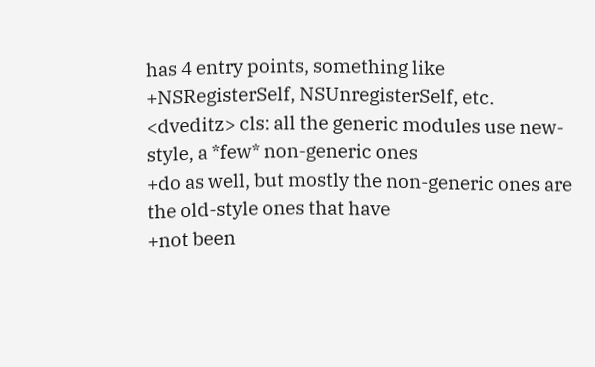has 4 entry points, something like
+NSRegisterSelf, NSUnregisterSelf, etc.
<dveditz> cls: all the generic modules use new-style, a *few* non-generic ones
+do as well, but mostly the non-generic ones are the old-style ones that have
+not been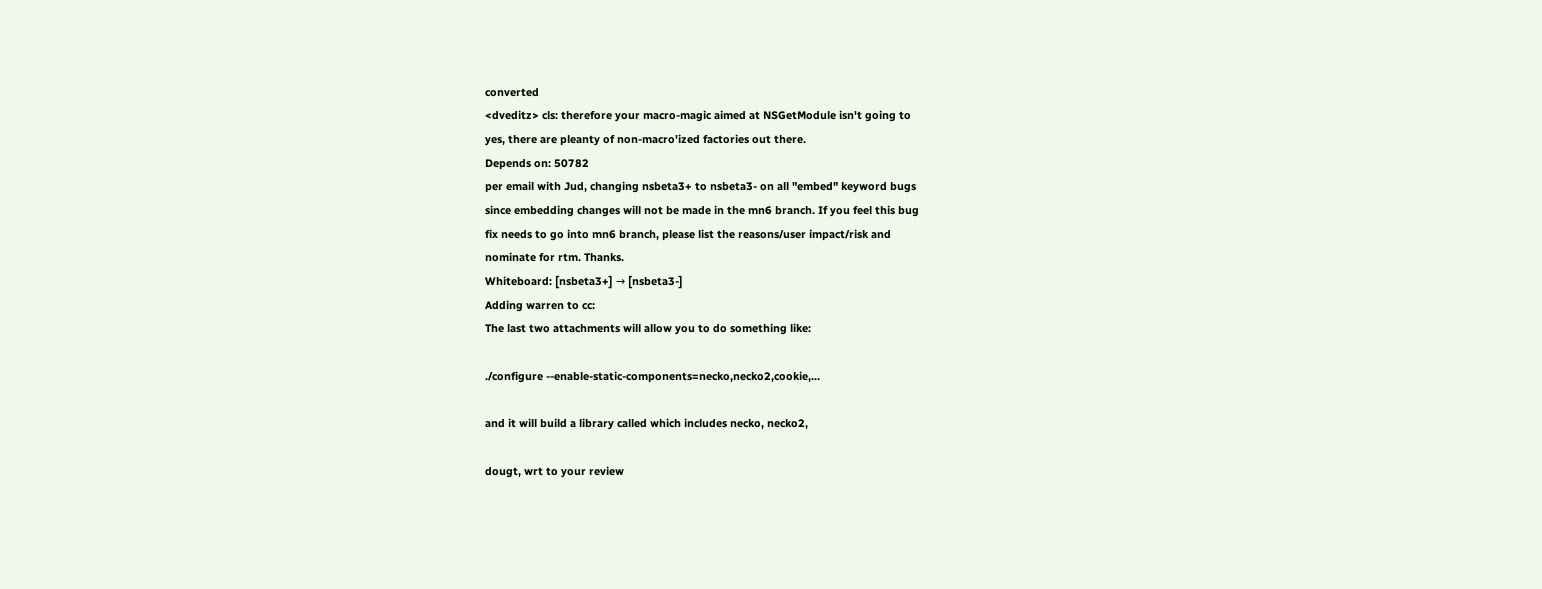converted
<dveditz> cls: therefore your macro-magic aimed at NSGetModule isn't going to
yes, there are pleanty of non-macro'ized factories out there.
Depends on: 50782
per email with Jud, changing nsbeta3+ to nsbeta3- on all "embed" keyword bugs
since embedding changes will not be made in the mn6 branch. If you feel this bug
fix needs to go into mn6 branch, please list the reasons/user impact/risk and
nominate for rtm. Thanks.
Whiteboard: [nsbeta3+] → [nsbeta3-]
Adding warren to cc:
The last two attachments will allow you to do something like:

./configure --enable-static-components=necko,necko2,cookie,...

and it will build a library called which includes necko, necko2,

dougt, wrt to your review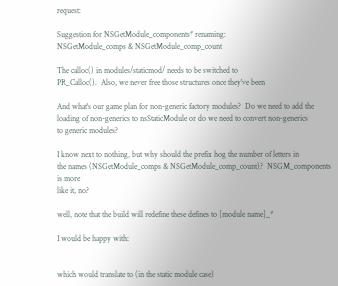request:

Suggestion for NSGetModule_components* renaming:
NSGetModule_comps & NSGetModule_comp_count

The calloc() in modules/staticmod/ needs to be switched to
PR_Calloc().  Also, we never free those structures once they've been

And what's our game plan for non-generic factory modules?  Do we need to add the
loading of non-generics to nsStaticModule or do we need to convert non-generics
to generic modules?

I know next to nothing, but why should the prefix hog the number of letters in
the names (NSGetModule_comps & NSGetModule_comp_count)?  NSGM_components is more
like it, no?

well, note that the build will redefine these defines to [module name]_*

I would be happy with:


which would translate to (in the static module case)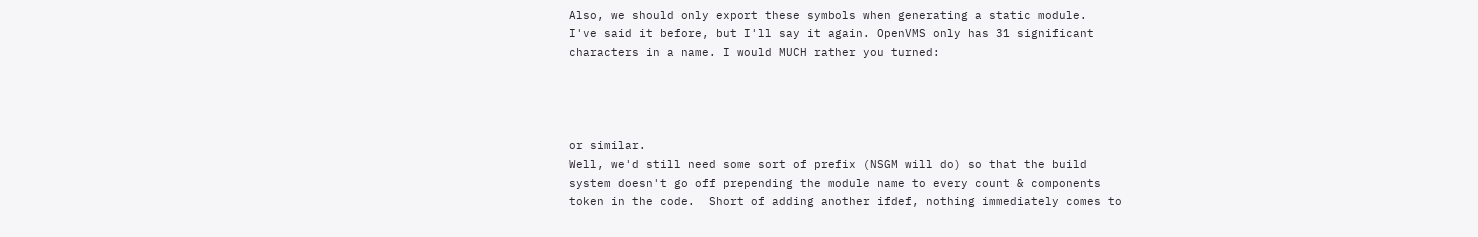Also, we should only export these symbols when generating a static module.
I've said it before, but I'll say it again. OpenVMS only has 31 significant
characters in a name. I would MUCH rather you turned:




or similar.
Well, we'd still need some sort of prefix (NSGM will do) so that the build
system doesn't go off prepending the module name to every count & components
token in the code.  Short of adding another ifdef, nothing immediately comes to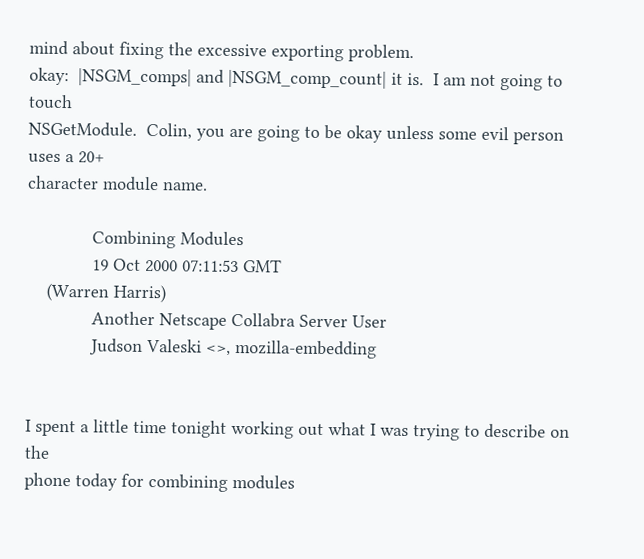mind about fixing the excessive exporting problem.
okay:  |NSGM_comps| and |NSGM_comp_count| it is.  I am not going to touch
NSGetModule.  Colin, you are going to be okay unless some evil person uses a 20+
character module name.

             Combining Modules
             19 Oct 2000 07:11:53 GMT
    (Warren Harris)
             Another Netscape Collabra Server User
             Judson Valeski <>, mozilla-embedding


I spent a little time tonight working out what I was trying to describe on the
phone today for combining modules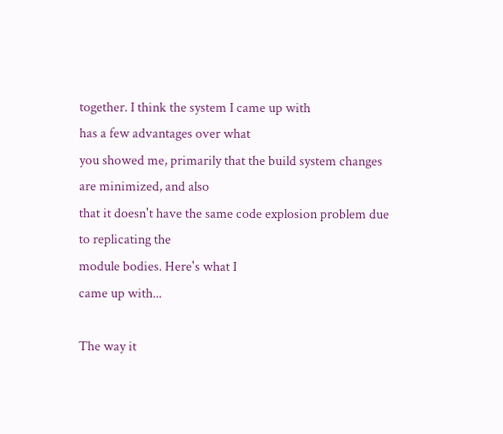together. I think the system I came up with
has a few advantages over what
you showed me, primarily that the build system changes are minimized, and also
that it doesn't have the same code explosion problem due to replicating the
module bodies. Here's what I
came up with...

The way it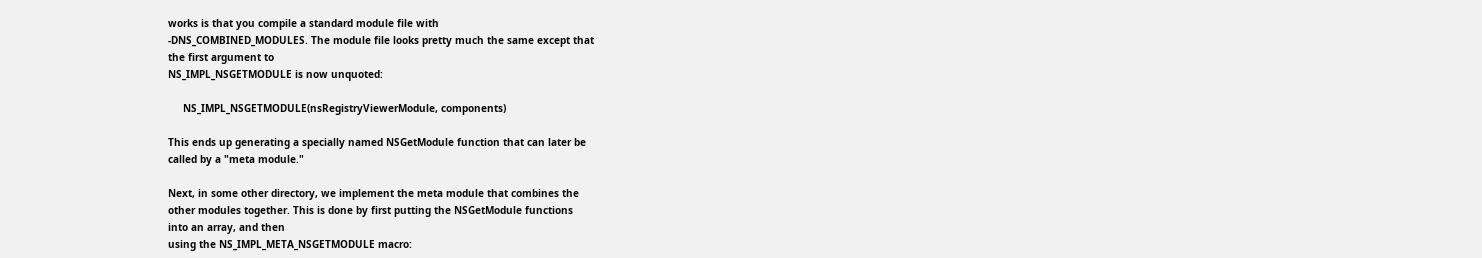works is that you compile a standard module file with
-DNS_COMBINED_MODULES. The module file looks pretty much the same except that
the first argument to
NS_IMPL_NSGETMODULE is now unquoted:

     NS_IMPL_NSGETMODULE(nsRegistryViewerModule, components)

This ends up generating a specially named NSGetModule function that can later be
called by a "meta module."

Next, in some other directory, we implement the meta module that combines the
other modules together. This is done by first putting the NSGetModule functions
into an array, and then
using the NS_IMPL_META_NSGETMODULE macro: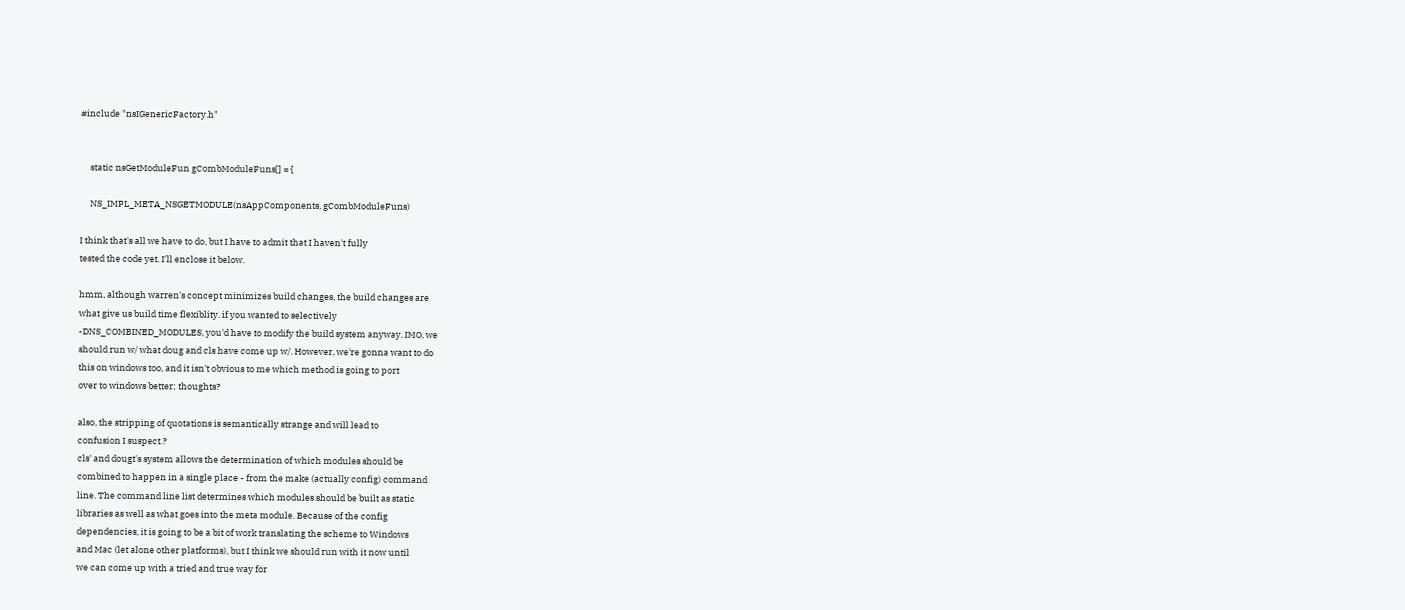#include "nsIGenericFactory.h"


     static nsGetModuleFun gCombModuleFuns[] = {

     NS_IMPL_META_NSGETMODULE(nsAppComponents, gCombModuleFuns)

I think that's all we have to do, but I have to admit that I haven't fully
tested the code yet. I'll enclose it below.

hmm, although warren's concept minimizes build changes, the build changes are
what give us build time flexiblity. if you wanted to selectively
-DNS_COMBINED_MODULES, you'd have to modify the build system anyway. IMO, we
should run w/ what doug and cls have come up w/. However, we're gonna want to do
this on windows too, and it isn't obvious to me which method is going to port
over to windows better; thoughts?

also, the stripping of quotations is semantically strange and will lead to
confusion I suspect.?
cls' and dougt's system allows the determination of which modules should be
combined to happen in a single place - from the make (actually config) command
line. The command line list determines which modules should be built as static
libraries as well as what goes into the meta module. Because of the config
dependencies, it is going to be a bit of work translating the scheme to Windows
and Mac (let alone other platforms), but I think we should run with it now until
we can come up with a tried and true way for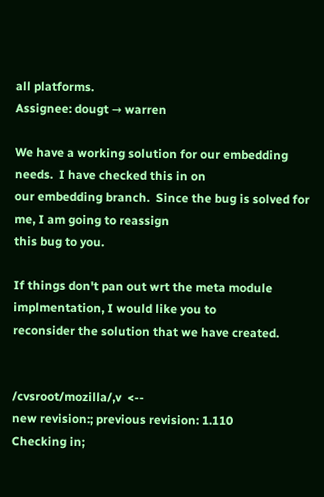all platforms.
Assignee: dougt → warren

We have a working solution for our embedding needs.  I have checked this in on
our embedding branch.  Since the bug is solved for me, I am going to reassign
this bug to you.

If things don't pan out wrt the meta module implmentation, I would like you to
reconsider the solution that we have created.


/cvsroot/mozilla/,v  <--
new revision:; previous revision: 1.110
Checking in;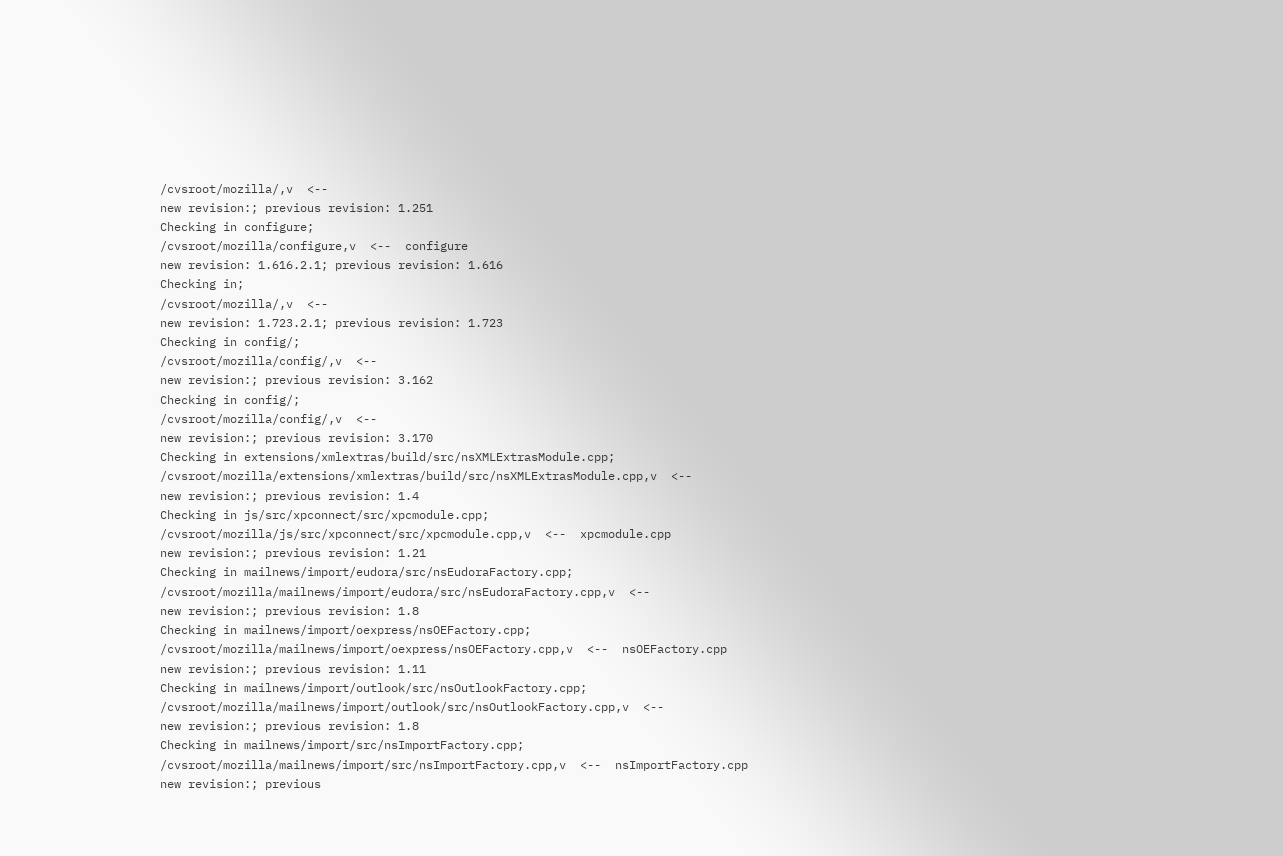/cvsroot/mozilla/,v  <--
new revision:; previous revision: 1.251
Checking in configure;
/cvsroot/mozilla/configure,v  <--  configure
new revision: 1.616.2.1; previous revision: 1.616
Checking in;
/cvsroot/mozilla/,v  <--
new revision: 1.723.2.1; previous revision: 1.723
Checking in config/;
/cvsroot/mozilla/config/,v  <--
new revision:; previous revision: 3.162
Checking in config/;
/cvsroot/mozilla/config/,v  <--
new revision:; previous revision: 3.170
Checking in extensions/xmlextras/build/src/nsXMLExtrasModule.cpp;
/cvsroot/mozilla/extensions/xmlextras/build/src/nsXMLExtrasModule.cpp,v  <--
new revision:; previous revision: 1.4
Checking in js/src/xpconnect/src/xpcmodule.cpp;
/cvsroot/mozilla/js/src/xpconnect/src/xpcmodule.cpp,v  <--  xpcmodule.cpp
new revision:; previous revision: 1.21
Checking in mailnews/import/eudora/src/nsEudoraFactory.cpp;
/cvsroot/mozilla/mailnews/import/eudora/src/nsEudoraFactory.cpp,v  <--
new revision:; previous revision: 1.8
Checking in mailnews/import/oexpress/nsOEFactory.cpp;
/cvsroot/mozilla/mailnews/import/oexpress/nsOEFactory.cpp,v  <--  nsOEFactory.cpp
new revision:; previous revision: 1.11
Checking in mailnews/import/outlook/src/nsOutlookFactory.cpp;
/cvsroot/mozilla/mailnews/import/outlook/src/nsOutlookFactory.cpp,v  <--
new revision:; previous revision: 1.8
Checking in mailnews/import/src/nsImportFactory.cpp;
/cvsroot/mozilla/mailnews/import/src/nsImportFactory.cpp,v  <--  nsImportFactory.cpp
new revision:; previous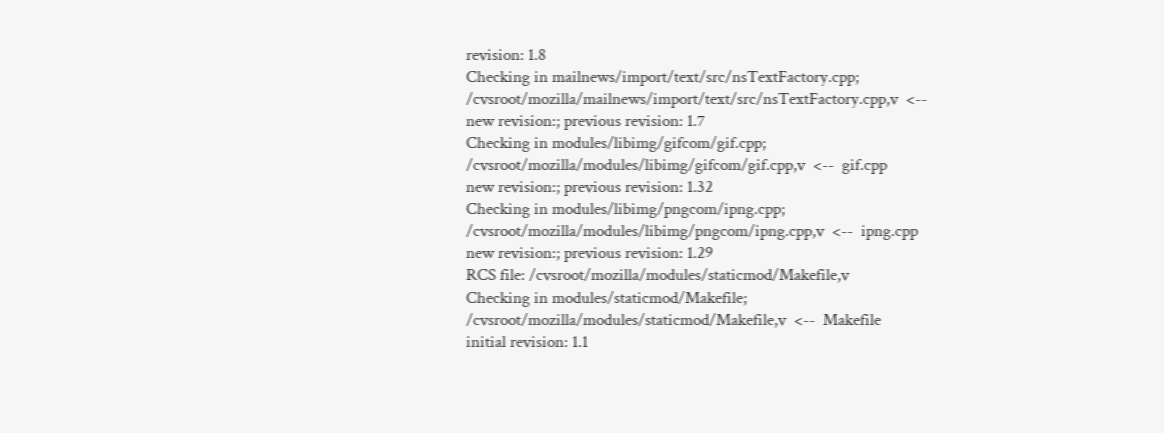revision: 1.8
Checking in mailnews/import/text/src/nsTextFactory.cpp;
/cvsroot/mozilla/mailnews/import/text/src/nsTextFactory.cpp,v  <--
new revision:; previous revision: 1.7
Checking in modules/libimg/gifcom/gif.cpp;
/cvsroot/mozilla/modules/libimg/gifcom/gif.cpp,v  <--  gif.cpp
new revision:; previous revision: 1.32
Checking in modules/libimg/pngcom/ipng.cpp;
/cvsroot/mozilla/modules/libimg/pngcom/ipng.cpp,v  <--  ipng.cpp
new revision:; previous revision: 1.29
RCS file: /cvsroot/mozilla/modules/staticmod/Makefile,v
Checking in modules/staticmod/Makefile;
/cvsroot/mozilla/modules/staticmod/Makefile,v  <--  Makefile
initial revision: 1.1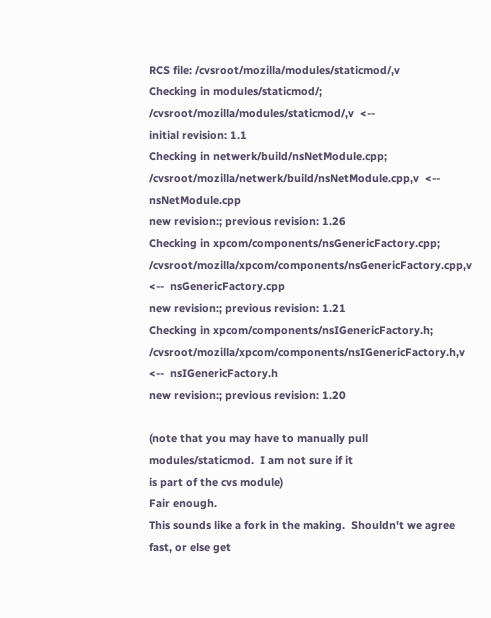RCS file: /cvsroot/mozilla/modules/staticmod/,v
Checking in modules/staticmod/;
/cvsroot/mozilla/modules/staticmod/,v  <--
initial revision: 1.1
Checking in netwerk/build/nsNetModule.cpp;
/cvsroot/mozilla/netwerk/build/nsNetModule.cpp,v  <--  nsNetModule.cpp
new revision:; previous revision: 1.26
Checking in xpcom/components/nsGenericFactory.cpp;
/cvsroot/mozilla/xpcom/components/nsGenericFactory.cpp,v  <--  nsGenericFactory.cpp
new revision:; previous revision: 1.21
Checking in xpcom/components/nsIGenericFactory.h;
/cvsroot/mozilla/xpcom/components/nsIGenericFactory.h,v  <--  nsIGenericFactory.h
new revision:; previous revision: 1.20

(note that you may have to manually pull modules/staticmod.  I am not sure if it
is part of the cvs module)
Fair enough.
This sounds like a fork in the making.  Shouldn't we agree fast, or else get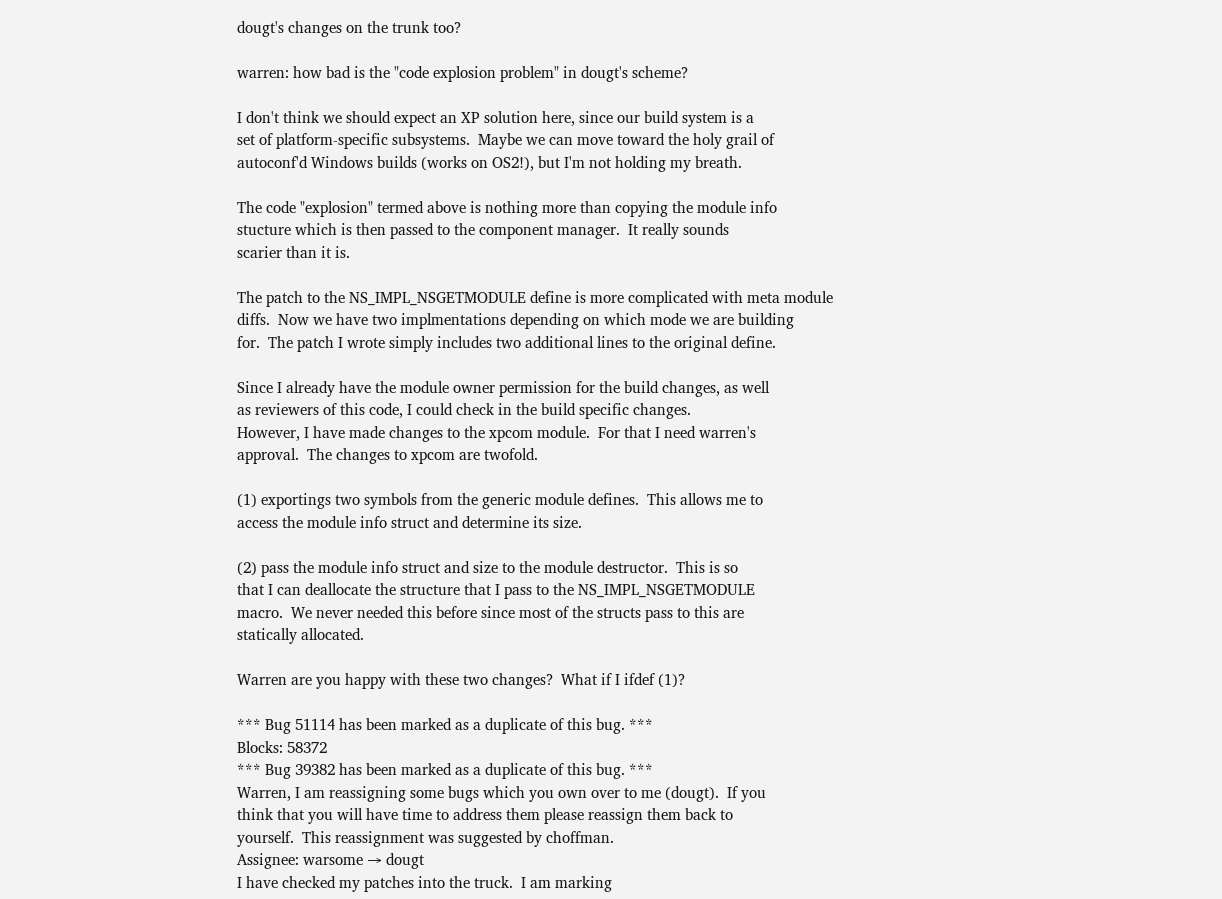dougt's changes on the trunk too?

warren: how bad is the "code explosion problem" in dougt's scheme?

I don't think we should expect an XP solution here, since our build system is a
set of platform-specific subsystems.  Maybe we can move toward the holy grail of
autoconf'd Windows builds (works on OS2!), but I'm not holding my breath.

The code "explosion" termed above is nothing more than copying the module info
stucture which is then passed to the component manager.  It really sounds
scarier than it is.

The patch to the NS_IMPL_NSGETMODULE define is more complicated with meta module
diffs.  Now we have two implmentations depending on which mode we are building
for.  The patch I wrote simply includes two additional lines to the original define.

Since I already have the module owner permission for the build changes, as well
as reviewers of this code, I could check in the build specific changes.
However, I have made changes to the xpcom module.  For that I need warren's
approval.  The changes to xpcom are twofold.

(1) exportings two symbols from the generic module defines.  This allows me to
access the module info struct and determine its size.

(2) pass the module info struct and size to the module destructor.  This is so
that I can deallocate the structure that I pass to the NS_IMPL_NSGETMODULE
macro.  We never needed this before since most of the structs pass to this are
statically allocated.

Warren are you happy with these two changes?  What if I ifdef (1)?

*** Bug 51114 has been marked as a duplicate of this bug. ***
Blocks: 58372
*** Bug 39382 has been marked as a duplicate of this bug. ***
Warren, I am reassigning some bugs which you own over to me (dougt).  If you
think that you will have time to address them please reassign them back to
yourself.  This reassignment was suggested by choffman.
Assignee: warsome → dougt
I have checked my patches into the truck.  I am marking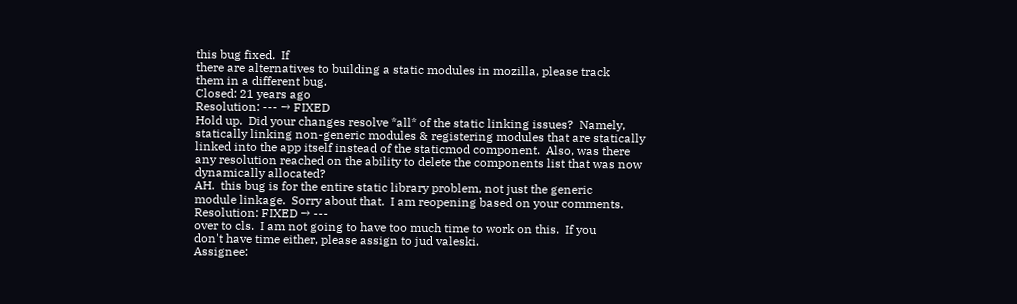this bug fixed.  If
there are alternatives to building a static modules in mozilla, please track
them in a different bug.
Closed: 21 years ago
Resolution: --- → FIXED
Hold up.  Did your changes resolve *all* of the static linking issues?  Namely,
statically linking non-generic modules & registering modules that are statically
linked into the app itself instead of the staticmod component.  Also, was there
any resolution reached on the ability to delete the components list that was now
dynamically allocated?
AH.  this bug is for the entire static library problem, not just the generic
module linkage.  Sorry about that.  I am reopening based on your comments.
Resolution: FIXED → ---
over to cls.  I am not going to have too much time to work on this.  If you
don't have time either, please assign to jud valeski.
Assignee: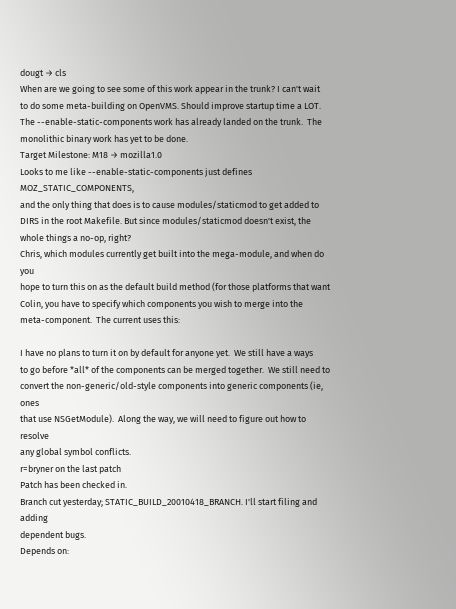dougt → cls
When are we going to see some of this work appear in the trunk? I can't wait
to do some meta-building on OpenVMS. Should improve startup time a LOT.
The --enable-static-components work has already landed on the trunk.  The
monolithic binary work has yet to be done.
Target Milestone: M18 → mozilla1.0
Looks to me like --enable-static-components just defines MOZ_STATIC_COMPONENTS,
and the only thing that does is to cause modules/staticmod to get added to
DIRS in the root Makefile. But since modules/staticmod doesn't exist, the
whole things a no-op, right?
Chris, which modules currently get built into the mega-module, and when do you
hope to turn this on as the default build method (for those platforms that want
Colin, you have to specify which components you wish to merge into the
meta-component.  The current uses this:

I have no plans to turn it on by default for anyone yet.  We still have a ways
to go before *all* of the components can be merged together.  We still need to
convert the non-generic/old-style components into generic components (ie, ones
that use NSGetModule).  Along the way, we will need to figure out how to resolve
any global symbol conflicts.
r=bryner on the last patch
Patch has been checked in.
Branch cut yesterday; STATIC_BUILD_20010418_BRANCH. I'll start filing and adding
dependent bugs.
Depends on: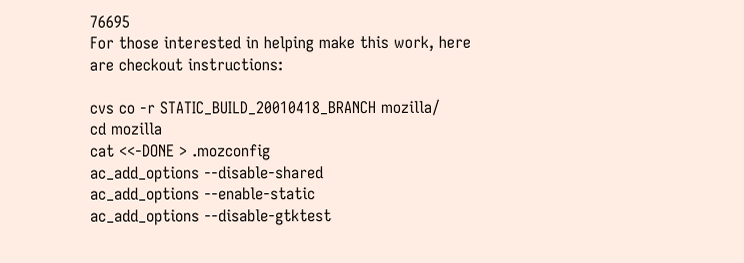76695
For those interested in helping make this work, here are checkout instructions:

cvs co -r STATIC_BUILD_20010418_BRANCH mozilla/
cd mozilla
cat <<-DONE > .mozconfig
ac_add_options --disable-shared
ac_add_options --enable-static
ac_add_options --disable-gtktest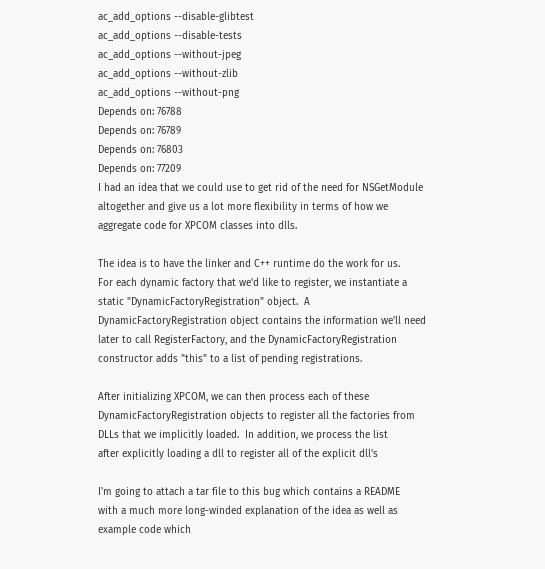ac_add_options --disable-glibtest
ac_add_options --disable-tests
ac_add_options --without-jpeg
ac_add_options --without-zlib
ac_add_options --without-png
Depends on: 76788
Depends on: 76789
Depends on: 76803
Depends on: 77209
I had an idea that we could use to get rid of the need for NSGetModule
altogether and give us a lot more flexibility in terms of how we
aggregate code for XPCOM classes into dlls.

The idea is to have the linker and C++ runtime do the work for us.
For each dynamic factory that we'd like to register, we instantiate a
static "DynamicFactoryRegistration" object.  A
DynamicFactoryRegistration object contains the information we'll need
later to call RegisterFactory, and the DynamicFactoryRegistration
constructor adds "this" to a list of pending registrations.

After initializing XPCOM, we can then process each of these
DynamicFactoryRegistration objects to register all the factories from
DLLs that we implicitly loaded.  In addition, we process the list
after explicitly loading a dll to register all of the explicit dll's

I'm going to attach a tar file to this bug which contains a README
with a much more long-winded explanation of the idea as well as
example code which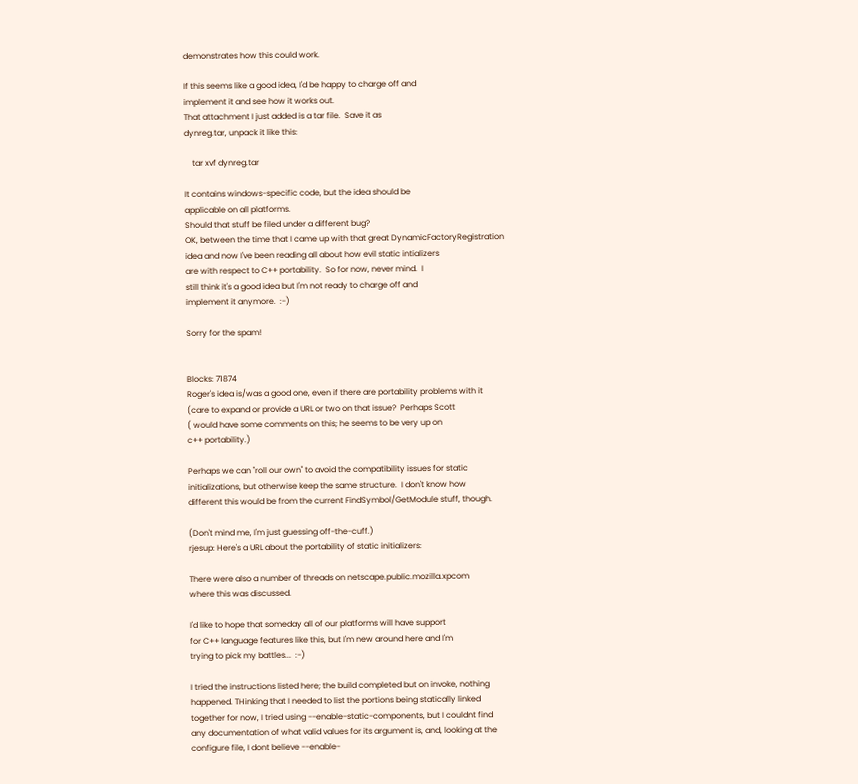demonstrates how this could work.

If this seems like a good idea, I'd be happy to charge off and
implement it and see how it works out.
That attachment I just added is a tar file.  Save it as
dynreg.tar, unpack it like this:

    tar xvf dynreg.tar

It contains windows-specific code, but the idea should be
applicable on all platforms.
Should that stuff be filed under a different bug?
OK, between the time that I came up with that great DynamicFactoryRegistration
idea and now I've been reading all about how evil static intializers
are with respect to C++ portability.  So for now, never mind.  I
still think it's a good idea but I'm not ready to charge off and
implement it anymore.  :-)

Sorry for the spam!


Blocks: 71874
Roger's idea is/was a good one, even if there are portability problems with it
(care to expand or provide a URL or two on that issue?  Perhaps Scott
( would have some comments on this; he seems to be very up on
c++ portability.)

Perhaps we can "roll our own" to avoid the compatibility issues for static
initializations, but otherwise keep the same structure.  I don't know how
different this would be from the current FindSymbol/GetModule stuff, though.

(Don't mind me, I'm just guessing off-the-cuff.)
rjesup: Here's a URL about the portability of static initializers:

There were also a number of threads on netscape.public.mozilla.xpcom
where this was discussed.

I'd like to hope that someday all of our platforms will have support
for C++ language features like this, but I'm new around here and I'm
trying to pick my battles...  :-)

I tried the instructions listed here; the build completed but on invoke, nothing
happened. THinking that I needed to list the portions being statically linked
together for now, I tried using --enable-static-components, but I couldnt find
any documentation of what valid values for its argument is, and, looking at the
configure file, I dont believe --enable-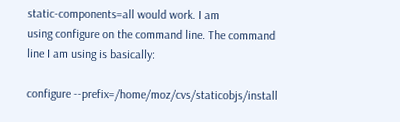static-components=all would work. I am
using configure on the command line. The command line I am using is basically:

configure --prefix=/home/moz/cvs/staticobjs/install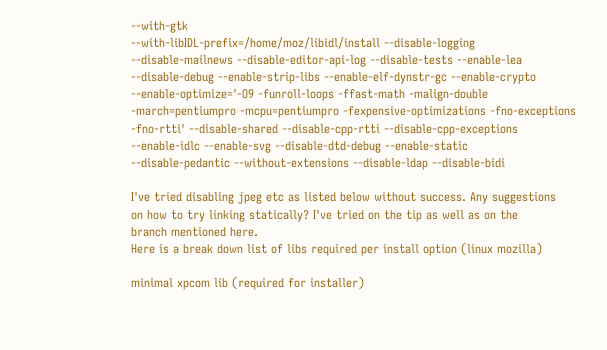--with-gtk
--with-libIDL-prefix=/home/moz/libidl/install --disable-logging
--disable-mailnews --disable-editor-api-log --disable-tests --enable-lea
--disable-debug --enable-strip-libs --enable-elf-dynstr-gc --enable-crypto
--enable-optimize='-O9 -funroll-loops -ffast-math -malign-double
-march=pentiumpro -mcpu=pentiumpro -fexpensive-optimizations -fno-exceptions
-fno-rtti' --disable-shared --disable-cpp-rtti --disable-cpp-exceptions
--enable-idlc --enable-svg --disable-dtd-debug --enable-static
--disable-pedantic --without-extensions --disable-ldap --disable-bidi

I've tried disabling jpeg etc as listed below without success. Any suggestions
on how to try linking statically? I've tried on the tip as well as on the
branch mentioned here.
Here is a break down list of libs required per install option (linux mozilla)

minimal xpcom lib (required for installer)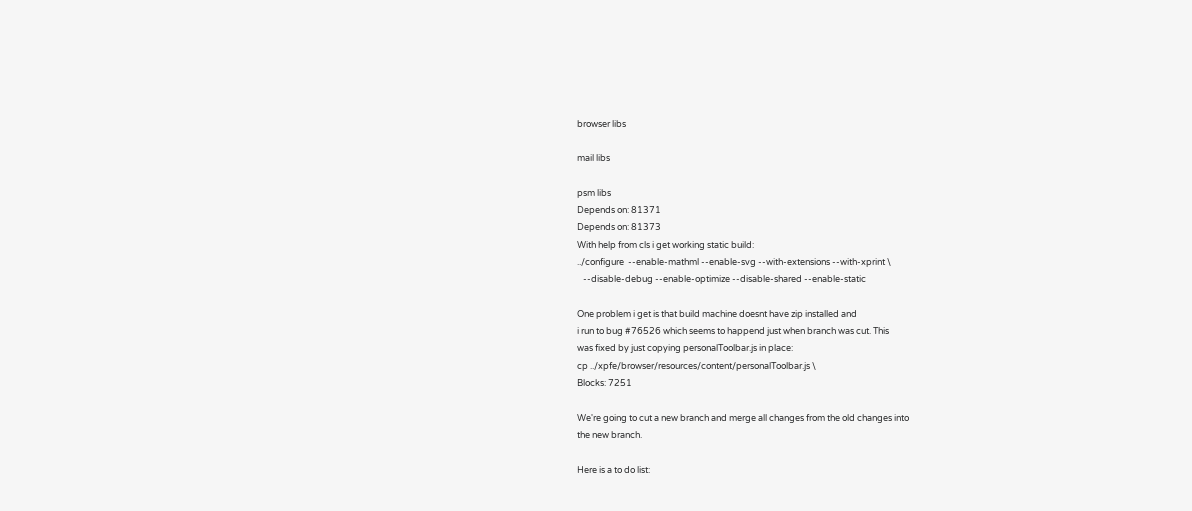browser libs

mail libs

psm libs
Depends on: 81371
Depends on: 81373
With help from cls i get working static build:
../configure  --enable-mathml --enable-svg --with-extensions --with-xprint \
   --disable-debug --enable-optimize --disable-shared --enable-static

One problem i get is that build machine doesnt have zip installed and
i run to bug #76526 which seems to happend just when branch was cut. This
was fixed by just copying personalToolbar.js in place:
cp ../xpfe/browser/resources/content/personalToolbar.js \
Blocks: 7251

We're going to cut a new branch and merge all changes from the old changes into
the new branch.

Here is a to do list: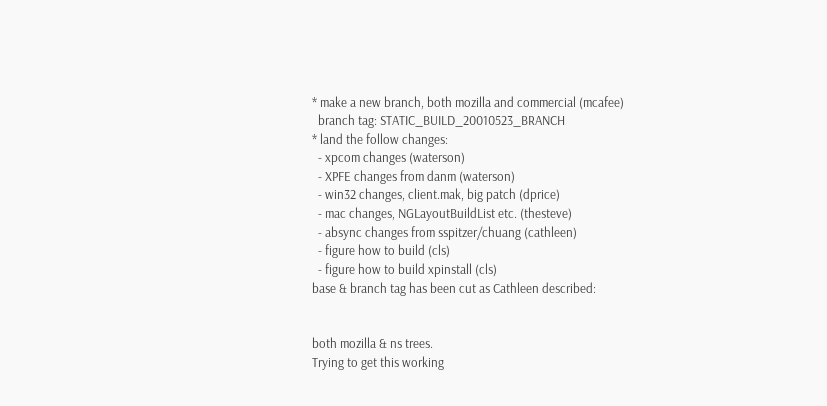* make a new branch, both mozilla and commercial (mcafee)
  branch tag: STATIC_BUILD_20010523_BRANCH
* land the follow changes:
  - xpcom changes (waterson)
  - XPFE changes from danm (waterson)
  - win32 changes, client.mak, big patch (dprice)
  - mac changes, NGLayoutBuildList etc. (thesteve)
  - absync changes from sspitzer/chuang (cathleen)
  - figure how to build (cls)
  - figure how to build xpinstall (cls)
base & branch tag has been cut as Cathleen described:


both mozilla & ns trees.
Trying to get this working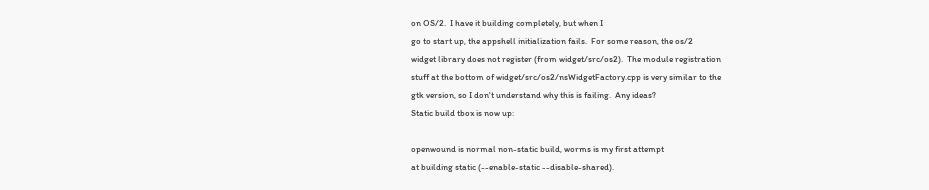on OS/2.  I have it building completely, but when I
go to start up, the appshell initialization fails.  For some reason, the os/2
widget library does not register (from widget/src/os2).  The module registration
stuff at the bottom of widget/src/os2/nsWidgetFactory.cpp is very similar to the
gtk version, so I don't understand why this is failing.  Any ideas?
Static build tbox is now up:

openwound is normal non-static build, worms is my first attempt
at building static (--enable-static --disable-shared).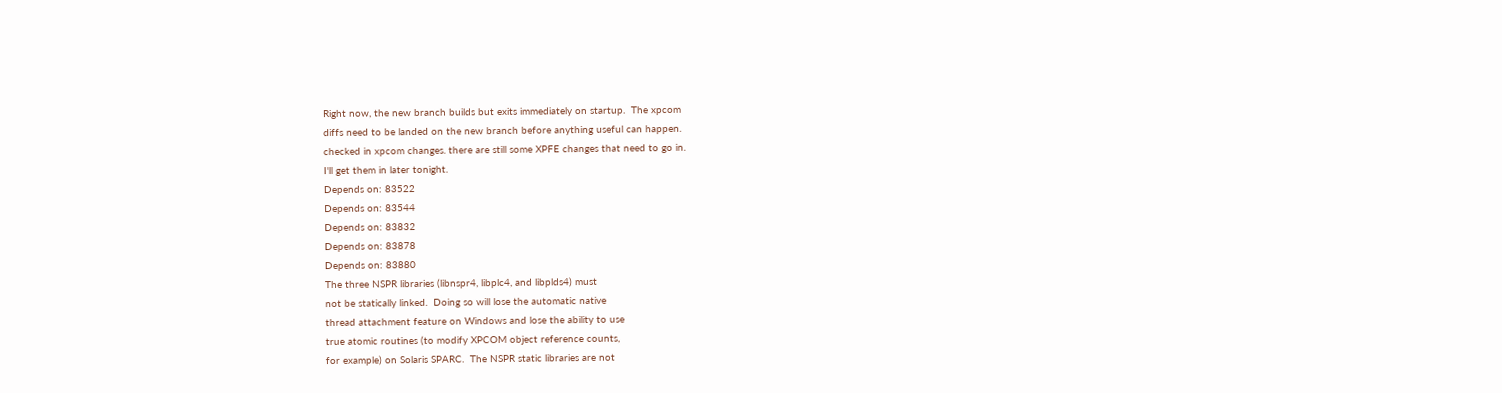Right now, the new branch builds but exits immediately on startup.  The xpcom
diffs need to be landed on the new branch before anything useful can happen.
checked in xpcom changes. there are still some XPFE changes that need to go in.
I'll get them in later tonight.
Depends on: 83522
Depends on: 83544
Depends on: 83832
Depends on: 83878
Depends on: 83880
The three NSPR libraries (libnspr4, libplc4, and libplds4) must
not be statically linked.  Doing so will lose the automatic native
thread attachment feature on Windows and lose the ability to use
true atomic routines (to modify XPCOM object reference counts,
for example) on Solaris SPARC.  The NSPR static libraries are not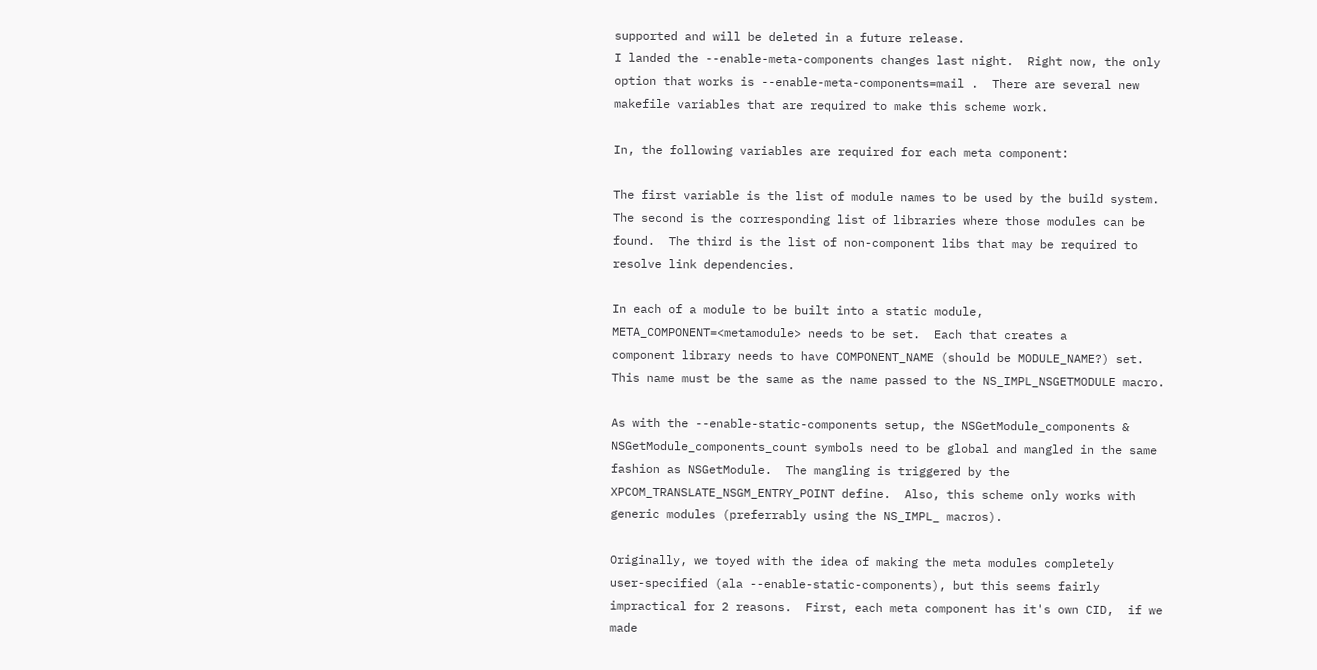supported and will be deleted in a future release.
I landed the --enable-meta-components changes last night.  Right now, the only
option that works is --enable-meta-components=mail .  There are several new
makefile variables that are required to make this scheme work.

In, the following variables are required for each meta component:

The first variable is the list of module names to be used by the build system.
The second is the corresponding list of libraries where those modules can be
found.  The third is the list of non-component libs that may be required to
resolve link dependencies.

In each of a module to be built into a static module,
META_COMPONENT=<metamodule> needs to be set.  Each that creates a
component library needs to have COMPONENT_NAME (should be MODULE_NAME?) set.
This name must be the same as the name passed to the NS_IMPL_NSGETMODULE macro.

As with the --enable-static-components setup, the NSGetModule_components &
NSGetModule_components_count symbols need to be global and mangled in the same
fashion as NSGetModule.  The mangling is triggered by the
XPCOM_TRANSLATE_NSGM_ENTRY_POINT define.  Also, this scheme only works with
generic modules (preferrably using the NS_IMPL_ macros).

Originally, we toyed with the idea of making the meta modules completely
user-specified (ala --enable-static-components), but this seems fairly
impractical for 2 reasons.  First, each meta component has it's own CID,  if we
made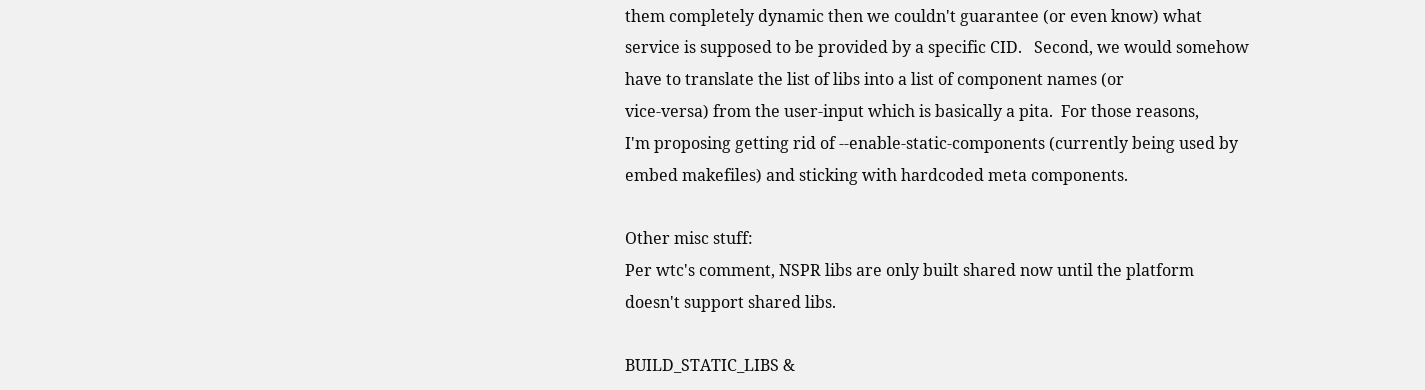them completely dynamic then we couldn't guarantee (or even know) what
service is supposed to be provided by a specific CID.   Second, we would somehow
have to translate the list of libs into a list of component names (or
vice-versa) from the user-input which is basically a pita.  For those reasons,
I'm proposing getting rid of --enable-static-components (currently being used by
embed makefiles) and sticking with hardcoded meta components.

Other misc stuff:
Per wtc's comment, NSPR libs are only built shared now until the platform
doesn't support shared libs.

BUILD_STATIC_LIBS &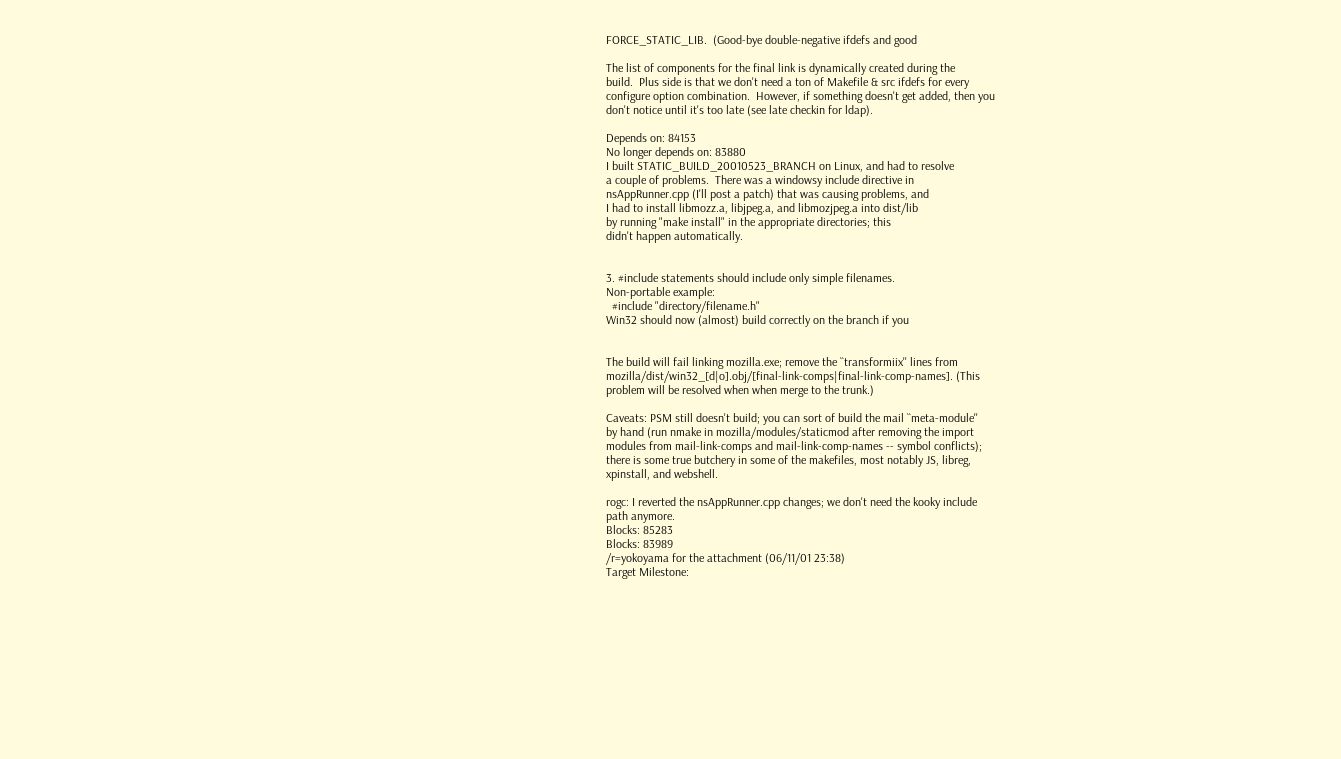FORCE_STATIC_LIB.  (Good-bye double-negative ifdefs and good

The list of components for the final link is dynamically created during the
build.  Plus side is that we don't need a ton of Makefile & src ifdefs for every
configure option combination.  However, if something doesn't get added, then you
don't notice until it's too late (see late checkin for ldap).

Depends on: 84153
No longer depends on: 83880
I built STATIC_BUILD_20010523_BRANCH on Linux, and had to resolve
a couple of problems.  There was a windowsy include directive in
nsAppRunner.cpp (I'll post a patch) that was causing problems, and
I had to install libmozz.a, libjpeg.a, and libmozjpeg.a into dist/lib
by running "make install" in the appropriate directories; this
didn't happen automatically.


3. #include statements should include only simple filenames.
Non-portable example:
  #include "directory/filename.h"
Win32 should now (almost) build correctly on the branch if you


The build will fail linking mozilla.exe; remove the ``transformiix'' lines from
mozilla/dist/win32_[d|o].obj/[final-link-comps|final-link-comp-names]. (This
problem will be resolved when when merge to the trunk.)

Caveats: PSM still doesn't build; you can sort of build the mail ``meta-module''
by hand (run nmake in mozilla/modules/staticmod after removing the import
modules from mail-link-comps and mail-link-comp-names -- symbol conflicts);
there is some true butchery in some of the makefiles, most notably JS, libreg,
xpinstall, and webshell.

rogc: I reverted the nsAppRunner.cpp changes; we don't need the kooky include
path anymore.
Blocks: 85283
Blocks: 83989
/r=yokoyama for the attachment (06/11/01 23:38)
Target Milestone: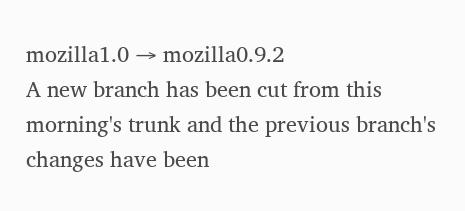mozilla1.0 → mozilla0.9.2
A new branch has been cut from this morning's trunk and the previous branch's
changes have been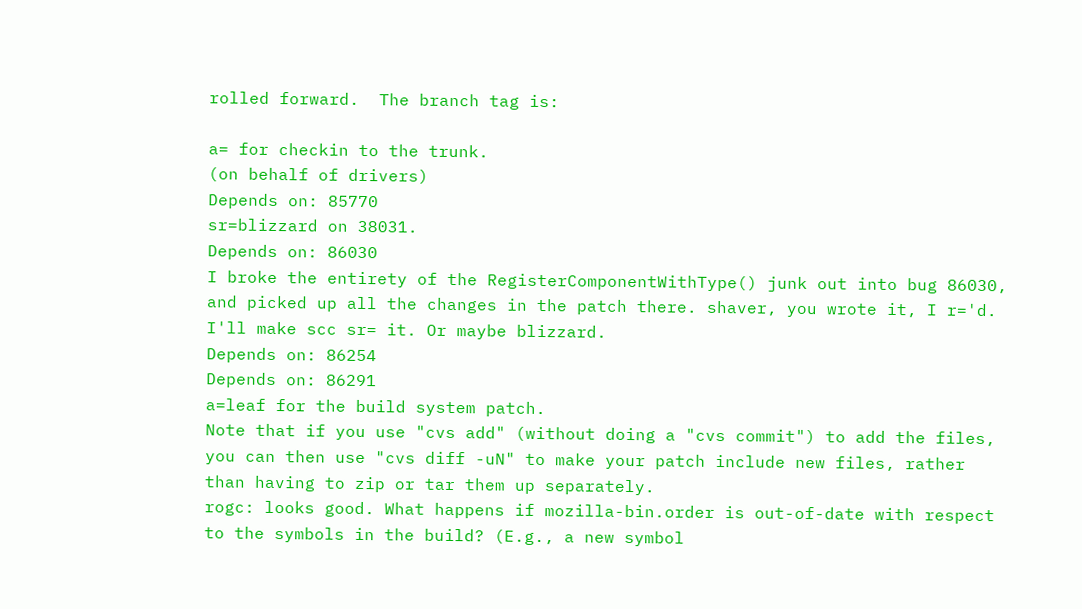rolled forward.  The branch tag is:

a= for checkin to the trunk.
(on behalf of drivers)
Depends on: 85770
sr=blizzard on 38031.
Depends on: 86030
I broke the entirety of the RegisterComponentWithType() junk out into bug 86030,
and picked up all the changes in the patch there. shaver, you wrote it, I r='d.
I'll make scc sr= it. Or maybe blizzard.
Depends on: 86254
Depends on: 86291
a=leaf for the build system patch.
Note that if you use "cvs add" (without doing a "cvs commit") to add the files,
you can then use "cvs diff -uN" to make your patch include new files, rather
than having to zip or tar them up separately.
rogc: looks good. What happens if mozilla-bin.order is out-of-date with respect
to the symbols in the build? (E.g., a new symbol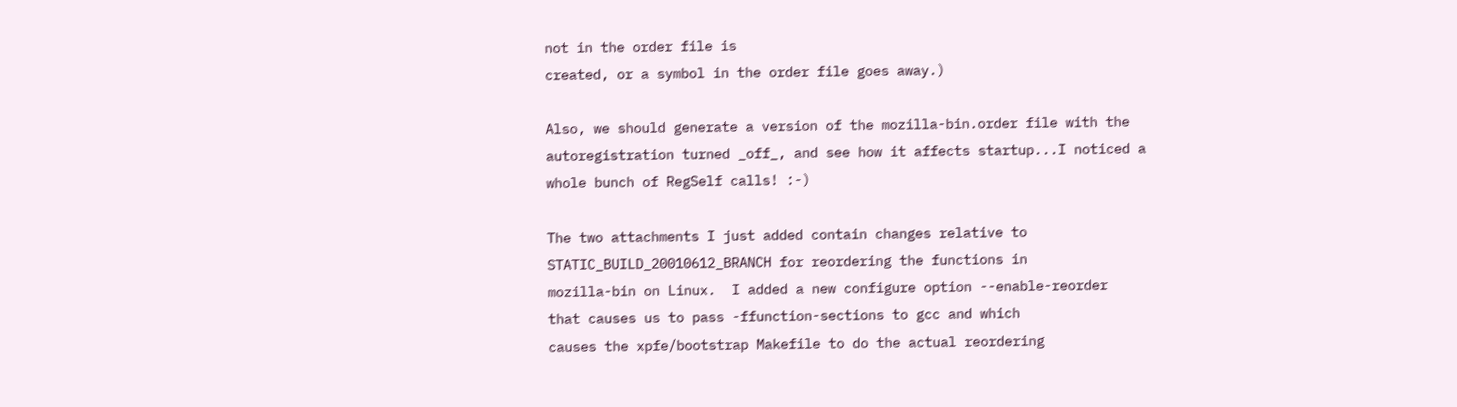not in the order file is
created, or a symbol in the order file goes away.)

Also, we should generate a version of the mozilla-bin.order file with the
autoregistration turned _off_, and see how it affects startup...I noticed a
whole bunch of RegSelf calls! :-)

The two attachments I just added contain changes relative to
STATIC_BUILD_20010612_BRANCH for reordering the functions in
mozilla-bin on Linux.  I added a new configure option --enable-reorder
that causes us to pass -ffunction-sections to gcc and which
causes the xpfe/bootstrap Makefile to do the actual reordering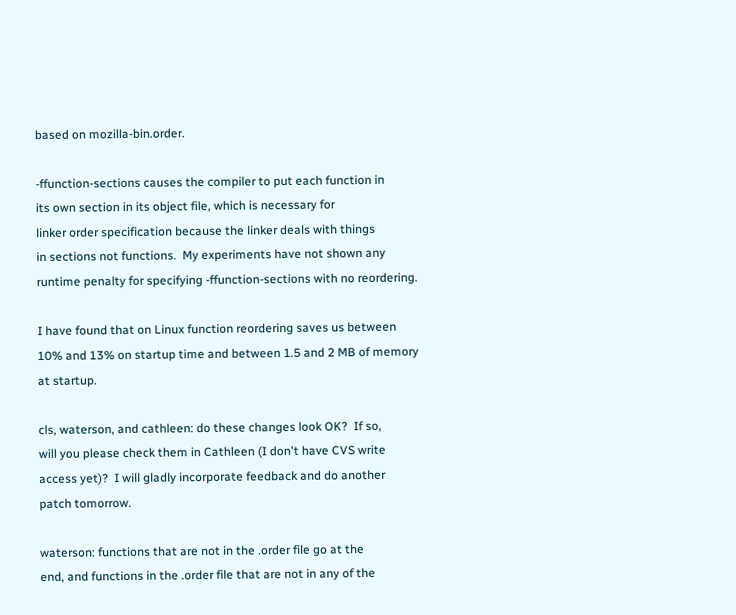based on mozilla-bin.order.

-ffunction-sections causes the compiler to put each function in
its own section in its object file, which is necessary for
linker order specification because the linker deals with things
in sections not functions.  My experiments have not shown any
runtime penalty for specifying -ffunction-sections with no reordering.

I have found that on Linux function reordering saves us between
10% and 13% on startup time and between 1.5 and 2 MB of memory
at startup.

cls, waterson, and cathleen: do these changes look OK?  If so,
will you please check them in Cathleen (I don't have CVS write
access yet)?  I will gladly incorporate feedback and do another
patch tomorrow.

waterson: functions that are not in the .order file go at the
end, and functions in the .order file that are not in any of the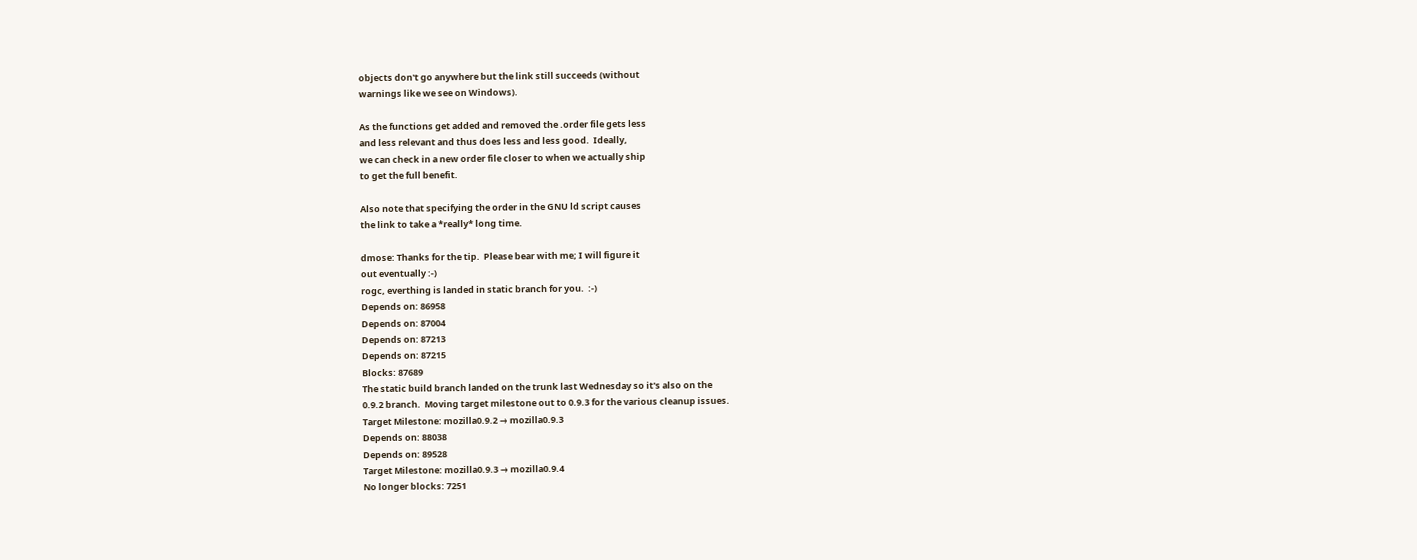objects don't go anywhere but the link still succeeds (without
warnings like we see on Windows).

As the functions get added and removed the .order file gets less
and less relevant and thus does less and less good.  Ideally,
we can check in a new order file closer to when we actually ship
to get the full benefit.

Also note that specifying the order in the GNU ld script causes
the link to take a *really* long time.

dmose: Thanks for the tip.  Please bear with me; I will figure it
out eventually :-)
rogc, everthing is landed in static branch for you.  :-)
Depends on: 86958
Depends on: 87004
Depends on: 87213
Depends on: 87215
Blocks: 87689
The static build branch landed on the trunk last Wednesday so it's also on the
0.9.2 branch.  Moving target milestone out to 0.9.3 for the various cleanup issues.
Target Milestone: mozilla0.9.2 → mozilla0.9.3
Depends on: 88038
Depends on: 89528
Target Milestone: mozilla0.9.3 → mozilla0.9.4
No longer blocks: 7251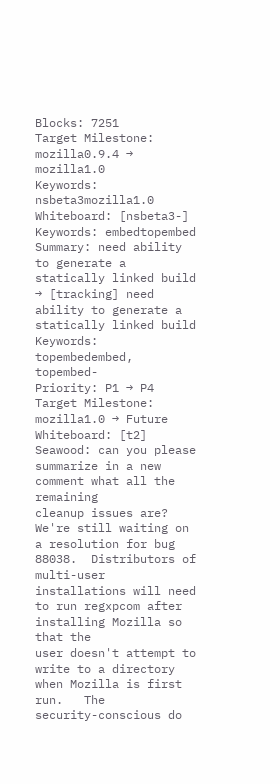Blocks: 7251
Target Milestone: mozilla0.9.4 → mozilla1.0
Keywords: nsbeta3mozilla1.0
Whiteboard: [nsbeta3-]
Keywords: embedtopembed
Summary: need ability to generate a statically linked build → [tracking] need ability to generate a statically linked build
Keywords: topembedembed, topembed-
Priority: P1 → P4
Target Milestone: mozilla1.0 → Future
Whiteboard: [t2]
Seawood: can you please summarize in a new comment what all the remaining
cleanup issues are?
We're still waiting on a resolution for bug 88038.  Distributors of multi-user
installations will need to run regxpcom after installing Mozilla so that the
user doesn't attempt to write to a directory when Mozilla is first run.   The
security-conscious do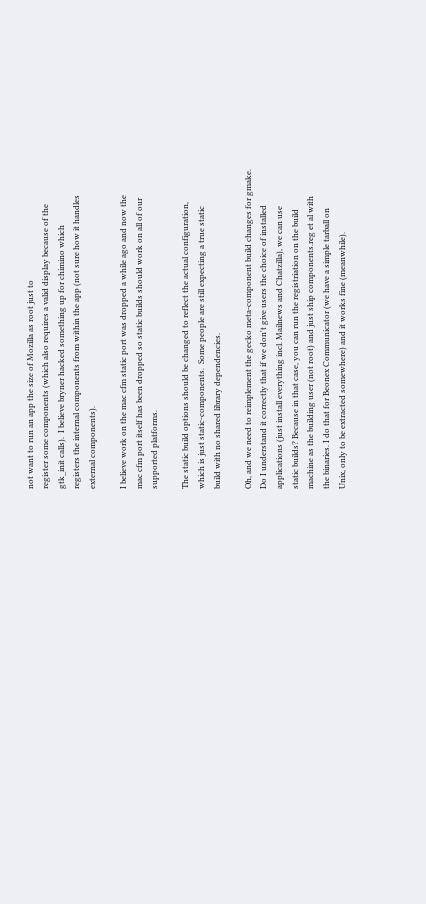not want to run an app the size of Mozilla as root just to
register some components (which also requires a valid display because of the
gtk_init calls).  I believe bryner hacked something up for chimino which
registers the internal components from within the app (not sure how it handles
external components).

I believe work on the mac cfm static port was dropped a while ago and now the
mac cfm port itself has been dropped so static builds should work on all of our
supported platforms.

The static build options should be changed to reflect the actual configuration,
which is just static-components.  Some people are still expecting a true static
build with no shared library dependencies.

Oh, and we need to reimplement the gecko meta-component build changes for gmake.
Do I understand it correctly that if we don't give users the choice of installed
applications (just install everything incl. Mailnews and Chatzilla), we can use
static builds? Because in that case, you can run the registriation on the build
machine as the building user (not root) and just ship components.reg et al with
the binaries. I do that for Beonex Communicator (we have a simple tarball on
Unix, only to be extracted somewhere) and it works fine (meanwhile).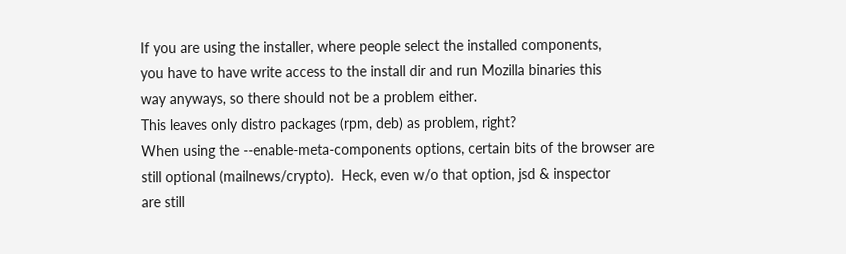If you are using the installer, where people select the installed components,
you have to have write access to the install dir and run Mozilla binaries this
way anyways, so there should not be a problem either.
This leaves only distro packages (rpm, deb) as problem, right?
When using the --enable-meta-components options, certain bits of the browser are
still optional (mailnews/crypto).  Heck, even w/o that option, jsd & inspector
are still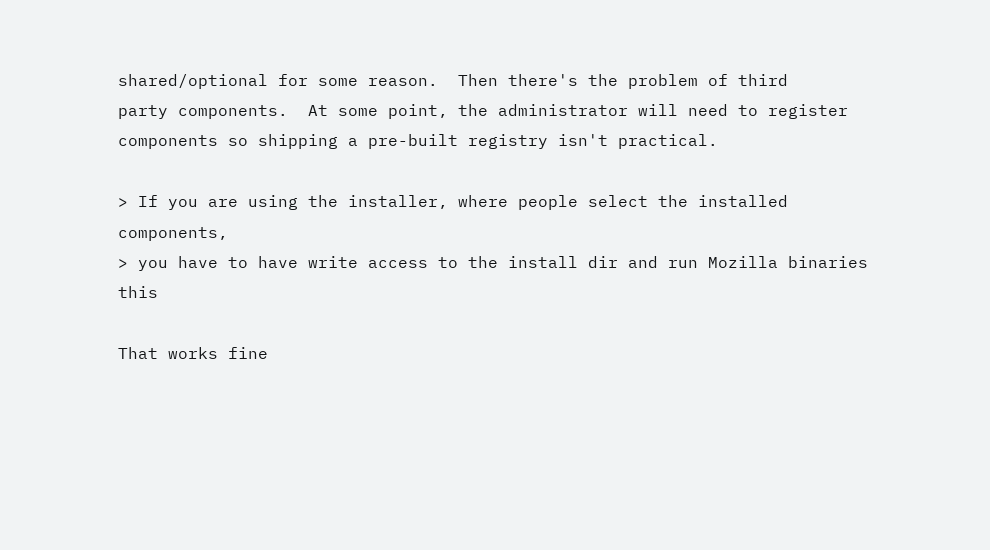shared/optional for some reason.  Then there's the problem of third
party components.  At some point, the administrator will need to register
components so shipping a pre-built registry isn't practical.

> If you are using the installer, where people select the installed components,
> you have to have write access to the install dir and run Mozilla binaries this

That works fine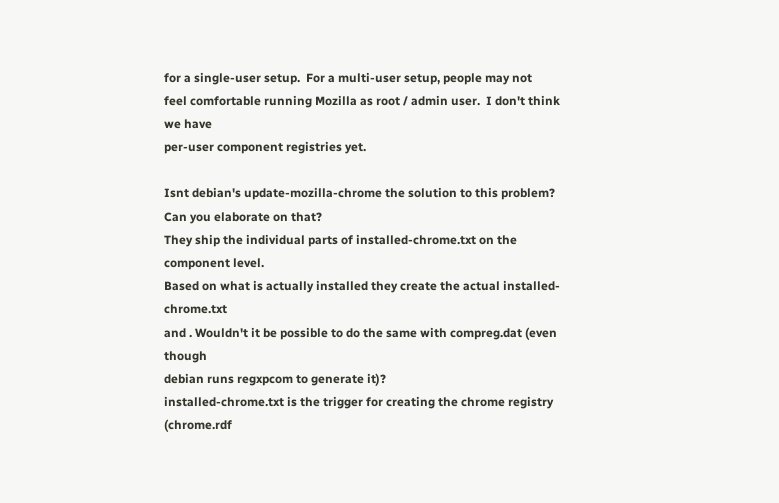for a single-user setup.  For a multi-user setup, people may not
feel comfortable running Mozilla as root / admin user.  I don't think we have
per-user component registries yet.

Isnt debian's update-mozilla-chrome the solution to this problem?
Can you elaborate on that?
They ship the individual parts of installed-chrome.txt on the component level.
Based on what is actually installed they create the actual installed-chrome.txt
and . Wouldn't it be possible to do the same with compreg.dat (even though
debian runs regxpcom to generate it)?
installed-chrome.txt is the trigger for creating the chrome registry (chrome.rdf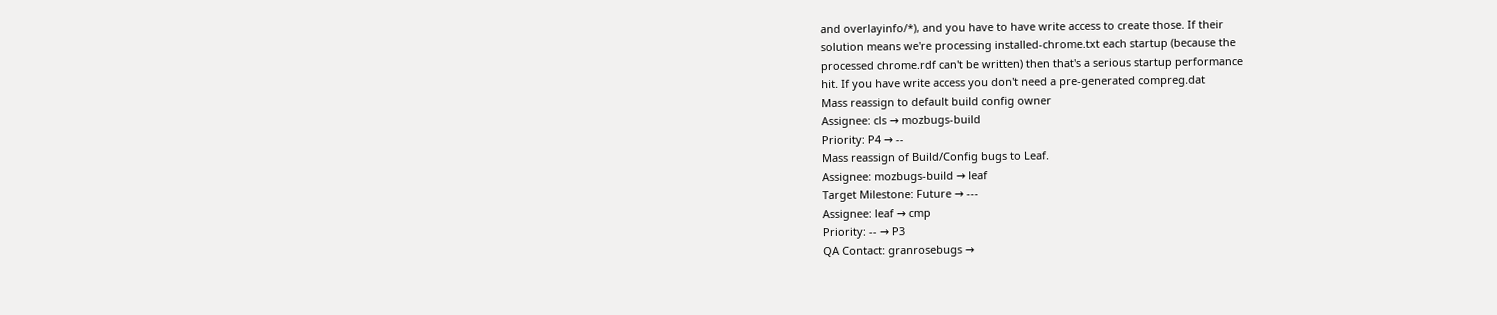and overlayinfo/*), and you have to have write access to create those. If their
solution means we're processing installed-chrome.txt each startup (because the
processed chrome.rdf can't be written) then that's a serious startup performance
hit. If you have write access you don't need a pre-generated compreg.dat
Mass reassign to default build config owner
Assignee: cls → mozbugs-build
Priority: P4 → --
Mass reassign of Build/Config bugs to Leaf.
Assignee: mozbugs-build → leaf
Target Milestone: Future → ---
Assignee: leaf → cmp
Priority: -- → P3
QA Contact: granrosebugs →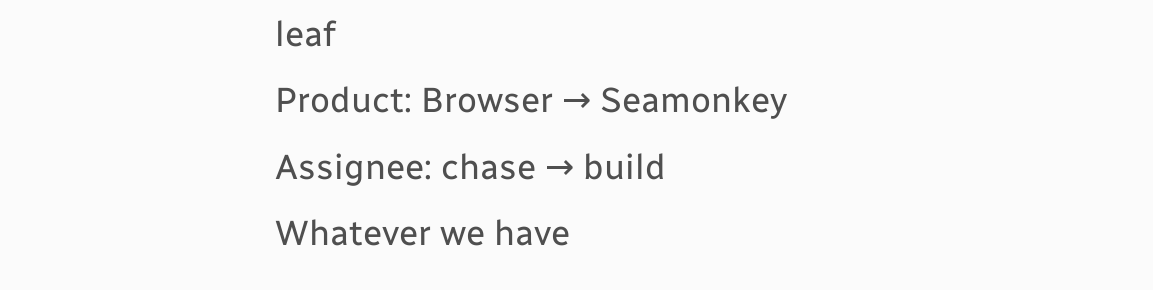leaf
Product: Browser → Seamonkey
Assignee: chase → build
Whatever we have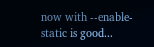now with --enable-static is good...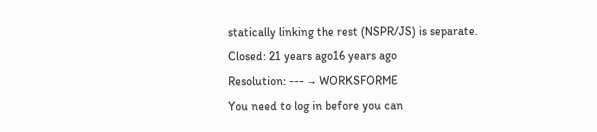statically linking the rest (NSPR/JS) is separate.
Closed: 21 years ago16 years ago
Resolution: --- → WORKSFORME
You need to log in before you can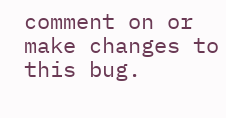comment on or make changes to this bug.